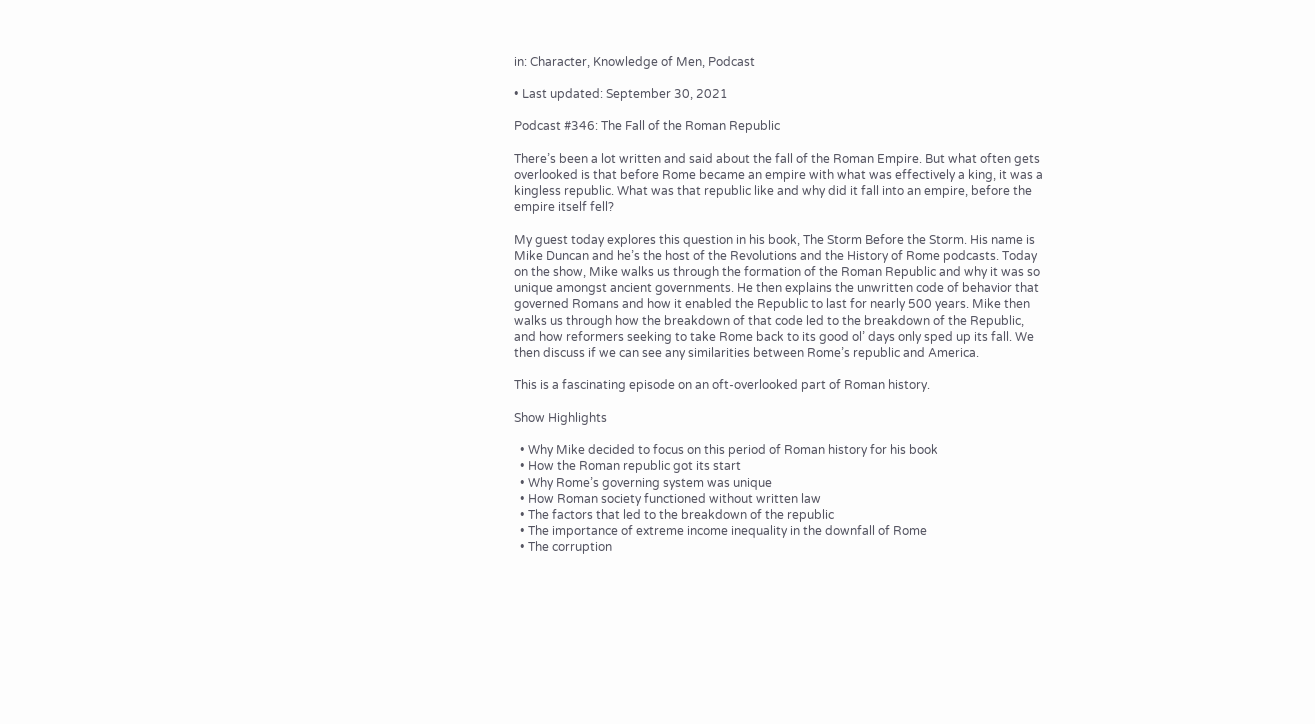in: Character, Knowledge of Men, Podcast

• Last updated: September 30, 2021

Podcast #346: The Fall of the Roman Republic

There’s been a lot written and said about the fall of the Roman Empire. But what often gets overlooked is that before Rome became an empire with what was effectively a king, it was a kingless republic. What was that republic like and why did it fall into an empire, before the empire itself fell?

My guest today explores this question in his book, The Storm Before the Storm. His name is Mike Duncan and he’s the host of the Revolutions and the History of Rome podcasts. Today on the show, Mike walks us through the formation of the Roman Republic and why it was so unique amongst ancient governments. He then explains the unwritten code of behavior that governed Romans and how it enabled the Republic to last for nearly 500 years. Mike then walks us through how the breakdown of that code led to the breakdown of the Republic, and how reformers seeking to take Rome back to its good ol’ days only sped up its fall. We then discuss if we can see any similarities between Rome’s republic and America.

This is a fascinating episode on an oft-overlooked part of Roman history.

Show Highlights

  • Why Mike decided to focus on this period of Roman history for his book
  • How the Roman republic got its start
  • Why Rome’s governing system was unique
  • How Roman society functioned without written law
  • The factors that led to the breakdown of the republic
  • The importance of extreme income inequality in the downfall of Rome
  • The corruption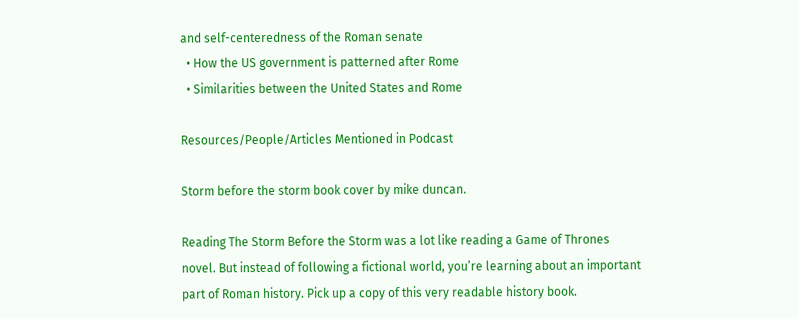and self-centeredness of the Roman senate
  • How the US government is patterned after Rome
  • Similarities between the United States and Rome

Resources/People/Articles Mentioned in Podcast

Storm before the storm book cover by mike duncan.

Reading The Storm Before the Storm was a lot like reading a Game of Thrones novel. But instead of following a fictional world, you’re learning about an important part of Roman history. Pick up a copy of this very readable history book.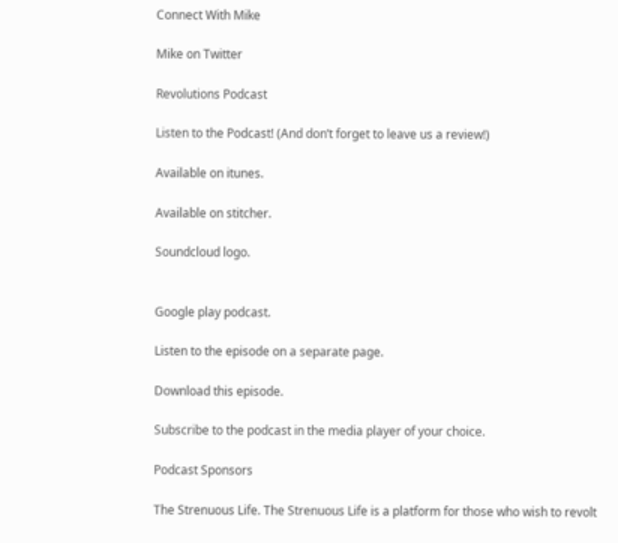Connect With Mike

Mike on Twitter

Revolutions Podcast

Listen to the Podcast! (And don’t forget to leave us a review!)

Available on itunes.

Available on stitcher.

Soundcloud logo.


Google play podcast.

Listen to the episode on a separate page.

Download this episode.

Subscribe to the podcast in the media player of your choice.

Podcast Sponsors

The Strenuous Life. The Strenuous Life is a platform for those who wish to revolt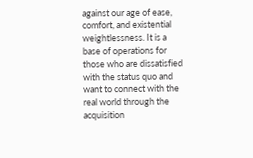against our age of ease, comfort, and existential weightlessness. It is a base of operations for those who are dissatisfied with the status quo and want to connect with the real world through the acquisition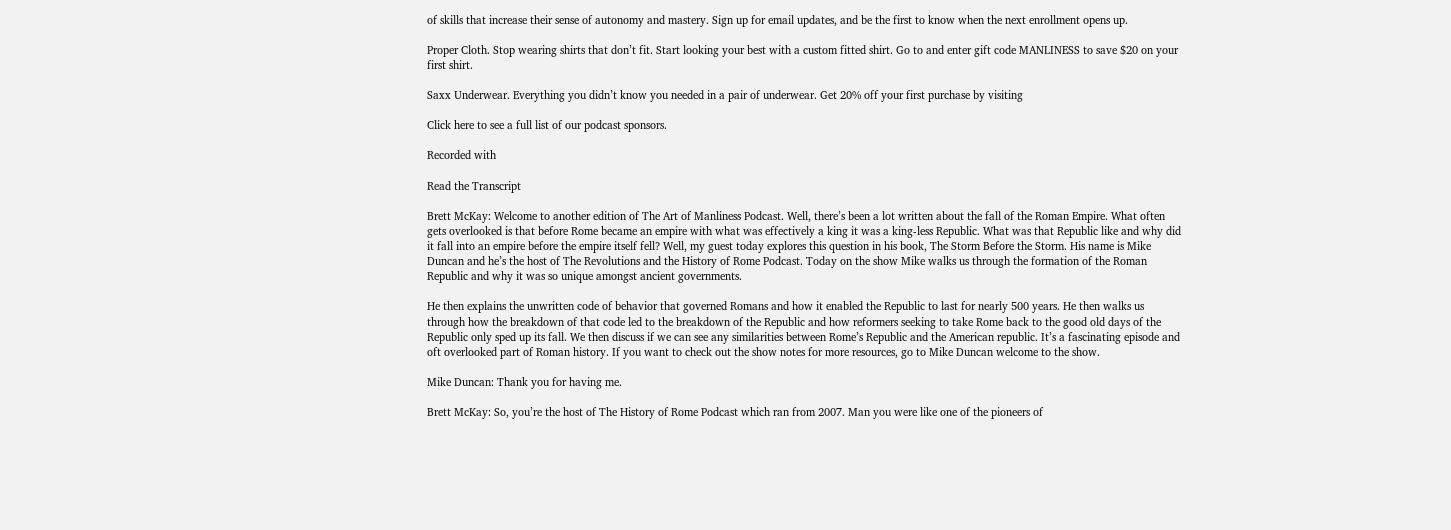of skills that increase their sense of autonomy and mastery. Sign up for email updates, and be the first to know when the next enrollment opens up.

Proper Cloth. Stop wearing shirts that don’t fit. Start looking your best with a custom fitted shirt. Go to and enter gift code MANLINESS to save $20 on your first shirt.

Saxx Underwear. Everything you didn’t know you needed in a pair of underwear. Get 20% off your first purchase by visiting

Click here to see a full list of our podcast sponsors.

Recorded with

Read the Transcript

Brett McKay: Welcome to another edition of The Art of Manliness Podcast. Well, there’s been a lot written about the fall of the Roman Empire. What often gets overlooked is that before Rome became an empire with what was effectively a king it was a king-less Republic. What was that Republic like and why did it fall into an empire before the empire itself fell? Well, my guest today explores this question in his book, The Storm Before the Storm. His name is Mike Duncan and he’s the host of The Revolutions and the History of Rome Podcast. Today on the show Mike walks us through the formation of the Roman Republic and why it was so unique amongst ancient governments.

He then explains the unwritten code of behavior that governed Romans and how it enabled the Republic to last for nearly 500 years. He then walks us through how the breakdown of that code led to the breakdown of the Republic and how reformers seeking to take Rome back to the good old days of the Republic only sped up its fall. We then discuss if we can see any similarities between Rome’s Republic and the American republic. It’s a fascinating episode and oft overlooked part of Roman history. If you want to check out the show notes for more resources, go to Mike Duncan welcome to the show.

Mike Duncan: Thank you for having me.

Brett McKay: So, you’re the host of The History of Rome Podcast which ran from 2007. Man you were like one of the pioneers of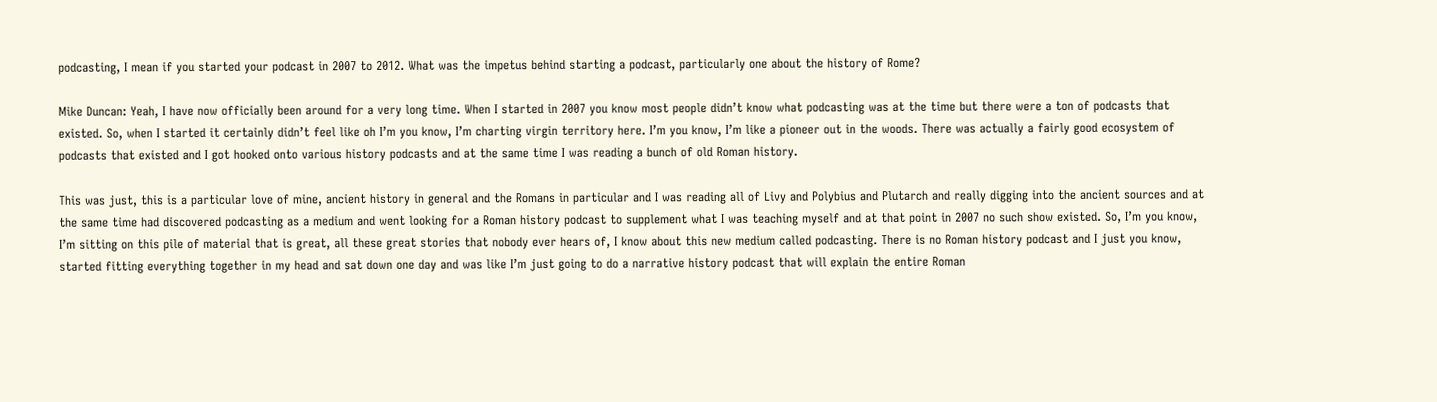podcasting, I mean if you started your podcast in 2007 to 2012. What was the impetus behind starting a podcast, particularly one about the history of Rome?

Mike Duncan: Yeah, I have now officially been around for a very long time. When I started in 2007 you know most people didn’t know what podcasting was at the time but there were a ton of podcasts that existed. So, when I started it certainly didn’t feel like oh I’m you know, I’m charting virgin territory here. I’m you know, I’m like a pioneer out in the woods. There was actually a fairly good ecosystem of podcasts that existed and I got hooked onto various history podcasts and at the same time I was reading a bunch of old Roman history.

This was just, this is a particular love of mine, ancient history in general and the Romans in particular and I was reading all of Livy and Polybius and Plutarch and really digging into the ancient sources and at the same time had discovered podcasting as a medium and went looking for a Roman history podcast to supplement what I was teaching myself and at that point in 2007 no such show existed. So, I’m you know, I’m sitting on this pile of material that is great, all these great stories that nobody ever hears of, I know about this new medium called podcasting. There is no Roman history podcast and I just you know, started fitting everything together in my head and sat down one day and was like I’m just going to do a narrative history podcast that will explain the entire Roman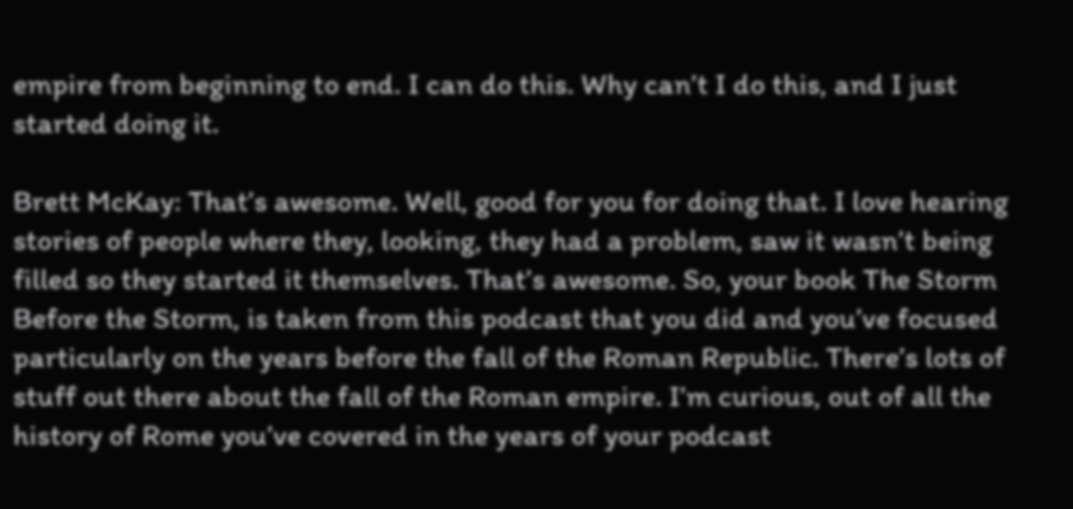empire from beginning to end. I can do this. Why can’t I do this, and I just started doing it.

Brett McKay: That’s awesome. Well, good for you for doing that. I love hearing stories of people where they, looking, they had a problem, saw it wasn’t being filled so they started it themselves. That’s awesome. So, your book The Storm Before the Storm, is taken from this podcast that you did and you’ve focused particularly on the years before the fall of the Roman Republic. There’s lots of stuff out there about the fall of the Roman empire. I’m curious, out of all the history of Rome you’ve covered in the years of your podcast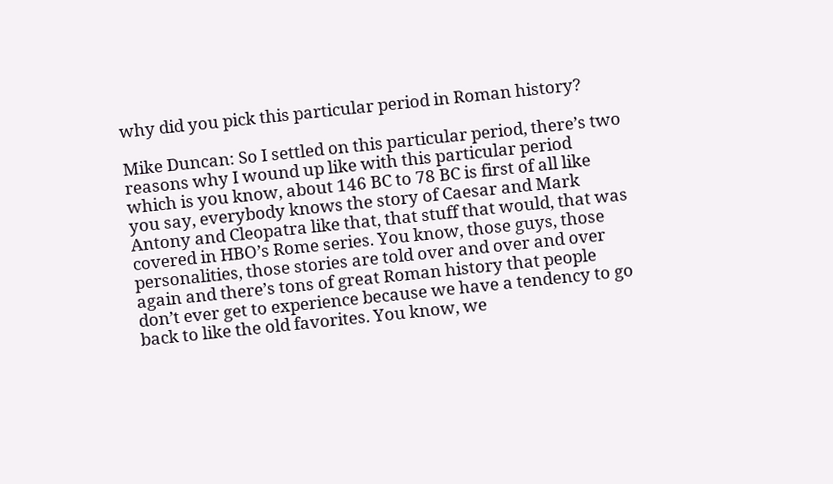why did you pick this particular period in Roman history?

Mike Duncan: So I settled on this particular period, there’s two reasons why I wound up like with this particular period which is you know, about 146 BC to 78 BC is first of all like you say, everybody knows the story of Caesar and Mark Antony and Cleopatra like that, that stuff that would, that was covered in HBO’s Rome series. You know, those guys, those personalities, those stories are told over and over and over again and there’s tons of great Roman history that people don’t ever get to experience because we have a tendency to go back to like the old favorites. You know, we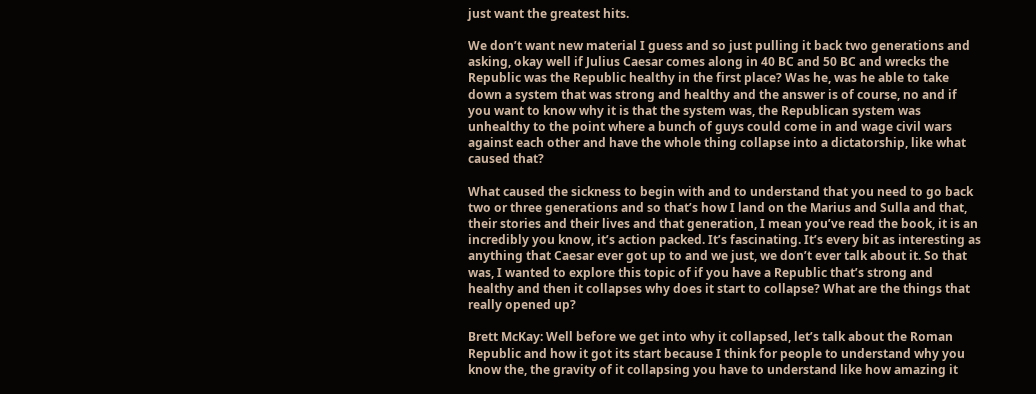just want the greatest hits.

We don’t want new material I guess and so just pulling it back two generations and asking, okay well if Julius Caesar comes along in 40 BC and 50 BC and wrecks the Republic was the Republic healthy in the first place? Was he, was he able to take down a system that was strong and healthy and the answer is of course, no and if you want to know why it is that the system was, the Republican system was unhealthy to the point where a bunch of guys could come in and wage civil wars against each other and have the whole thing collapse into a dictatorship, like what caused that?

What caused the sickness to begin with and to understand that you need to go back two or three generations and so that’s how I land on the Marius and Sulla and that, their stories and their lives and that generation, I mean you’ve read the book, it is an incredibly you know, it’s action packed. It’s fascinating. It’s every bit as interesting as anything that Caesar ever got up to and we just, we don’t ever talk about it. So that was, I wanted to explore this topic of if you have a Republic that’s strong and healthy and then it collapses why does it start to collapse? What are the things that really opened up?

Brett McKay: Well before we get into why it collapsed, let’s talk about the Roman Republic and how it got its start because I think for people to understand why you know the, the gravity of it collapsing you have to understand like how amazing it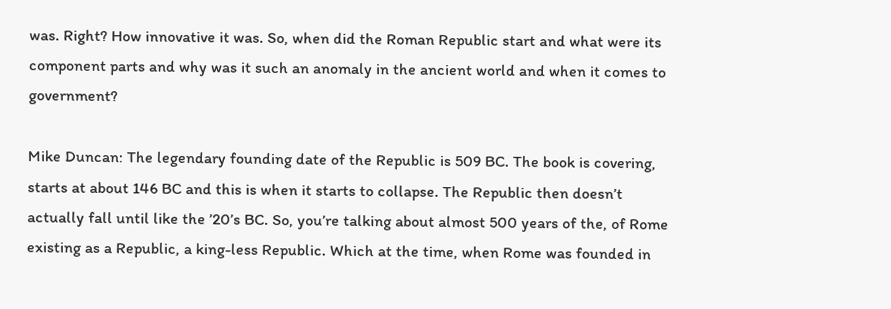was. Right? How innovative it was. So, when did the Roman Republic start and what were its component parts and why was it such an anomaly in the ancient world and when it comes to government?

Mike Duncan: The legendary founding date of the Republic is 509 BC. The book is covering, starts at about 146 BC and this is when it starts to collapse. The Republic then doesn’t actually fall until like the ’20’s BC. So, you’re talking about almost 500 years of the, of Rome existing as a Republic, a king-less Republic. Which at the time, when Rome was founded in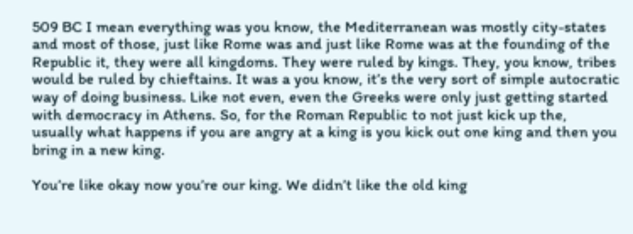509 BC I mean everything was you know, the Mediterranean was mostly city-states and most of those, just like Rome was and just like Rome was at the founding of the Republic it, they were all kingdoms. They were ruled by kings. They, you know, tribes would be ruled by chieftains. It was a you know, it’s the very sort of simple autocratic way of doing business. Like not even, even the Greeks were only just getting started with democracy in Athens. So, for the Roman Republic to not just kick up the, usually what happens if you are angry at a king is you kick out one king and then you bring in a new king.

You’re like okay now you’re our king. We didn’t like the old king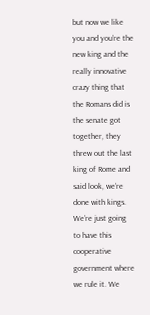but now we like you and you’re the new king and the really innovative crazy thing that the Romans did is the senate got together, they threw out the last king of Rome and said look, we’re done with kings. We’re just going to have this cooperative government where we rule it. We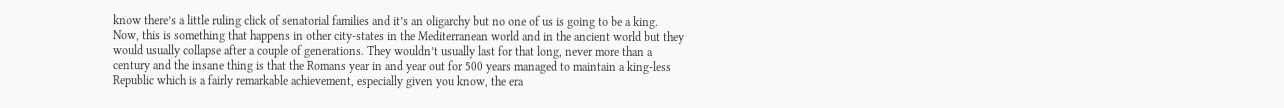know there’s a little ruling click of senatorial families and it’s an oligarchy but no one of us is going to be a king. Now, this is something that happens in other city-states in the Mediterranean world and in the ancient world but they would usually collapse after a couple of generations. They wouldn’t usually last for that long, never more than a century and the insane thing is that the Romans year in and year out for 500 years managed to maintain a king-less Republic which is a fairly remarkable achievement, especially given you know, the era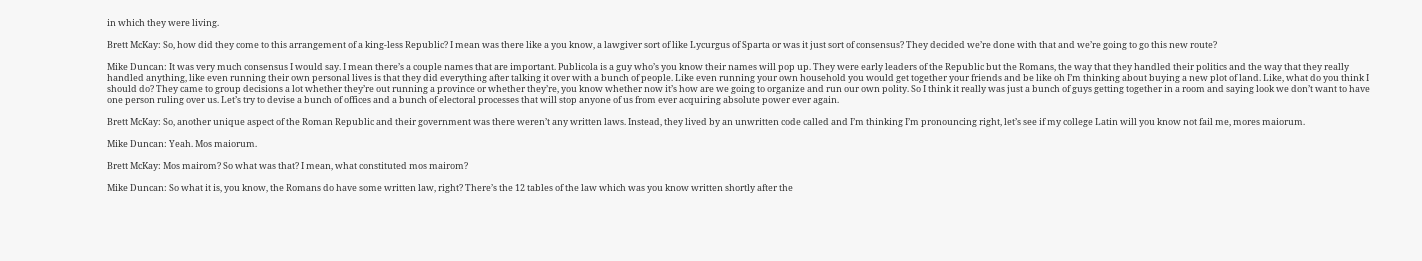in which they were living.

Brett McKay: So, how did they come to this arrangement of a king-less Republic? I mean was there like a you know, a lawgiver sort of like Lycurgus of Sparta or was it just sort of consensus? They decided we’re done with that and we’re going to go this new route?

Mike Duncan: It was very much consensus I would say. I mean there’s a couple names that are important. Publicola is a guy who’s you know their names will pop up. They were early leaders of the Republic but the Romans, the way that they handled their politics and the way that they really handled anything, like even running their own personal lives is that they did everything after talking it over with a bunch of people. Like even running your own household you would get together your friends and be like oh I’m thinking about buying a new plot of land. Like, what do you think I should do? They came to group decisions a lot whether they’re out running a province or whether they’re, you know whether now it’s how are we going to organize and run our own polity. So I think it really was just a bunch of guys getting together in a room and saying look we don’t want to have one person ruling over us. Let’s try to devise a bunch of offices and a bunch of electoral processes that will stop anyone of us from ever acquiring absolute power ever again.

Brett McKay: So, another unique aspect of the Roman Republic and their government was there weren’t any written laws. Instead, they lived by an unwritten code called and I’m thinking I’m pronouncing right, let’s see if my college Latin will you know not fail me, mores maiorum.

Mike Duncan: Yeah. Mos maiorum.

Brett McKay: Mos mairom? So what was that? I mean, what constituted mos mairom?

Mike Duncan: So what it is, you know, the Romans do have some written law, right? There’s the 12 tables of the law which was you know written shortly after the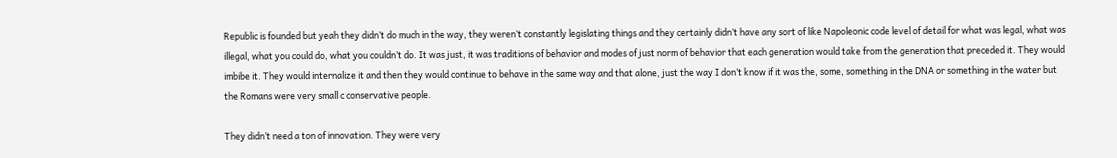Republic is founded but yeah they didn’t do much in the way, they weren’t constantly legislating things and they certainly didn’t have any sort of like Napoleonic code level of detail for what was legal, what was illegal, what you could do, what you couldn’t do. It was just, it was traditions of behavior and modes of just norm of behavior that each generation would take from the generation that preceded it. They would imbibe it. They would internalize it and then they would continue to behave in the same way and that alone, just the way I don’t know if it was the, some, something in the DNA or something in the water but the Romans were very small c conservative people.

They didn’t need a ton of innovation. They were very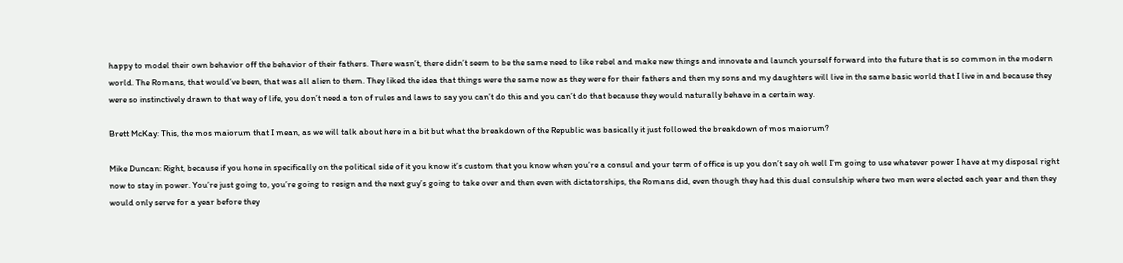happy to model their own behavior off the behavior of their fathers. There wasn’t, there didn’t seem to be the same need to like rebel and make new things and innovate and launch yourself forward into the future that is so common in the modern world. The Romans, that would’ve been, that was all alien to them. They liked the idea that things were the same now as they were for their fathers and then my sons and my daughters will live in the same basic world that I live in and because they were so instinctively drawn to that way of life, you don’t need a ton of rules and laws to say you can’t do this and you can’t do that because they would naturally behave in a certain way.

Brett McKay: This, the mos maiorum that I mean, as we will talk about here in a bit but what the breakdown of the Republic was basically it just followed the breakdown of mos maiorum?

Mike Duncan: Right, because if you hone in specifically on the political side of it you know it’s custom that you know when you’re a consul and your term of office is up you don’t say oh well I’m going to use whatever power I have at my disposal right now to stay in power. You’re just going to, you’re going to resign and the next guy’s going to take over and then even with dictatorships, the Romans did, even though they had this dual consulship where two men were elected each year and then they would only serve for a year before they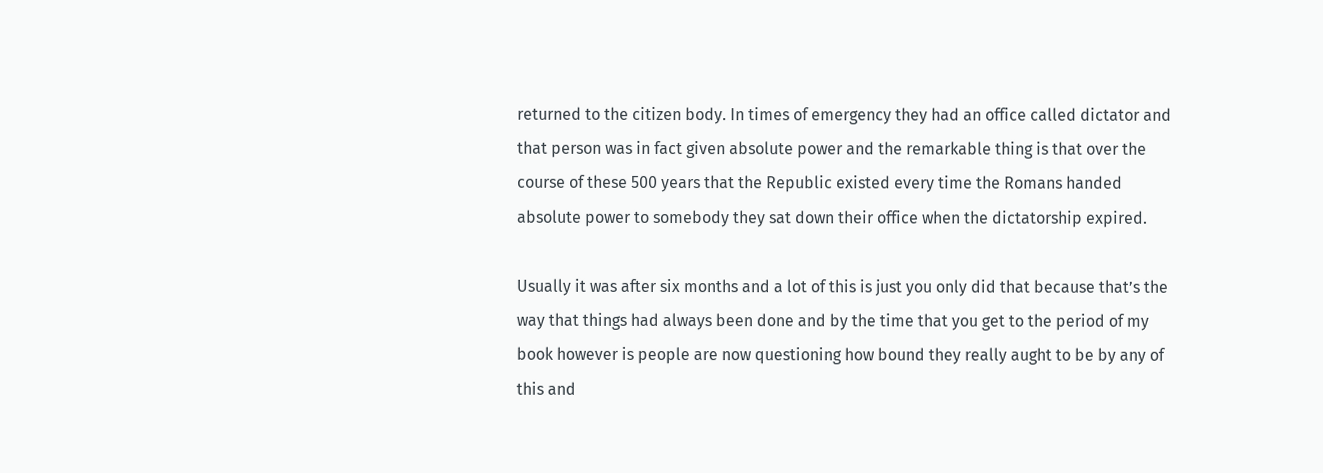returned to the citizen body. In times of emergency they had an office called dictator and that person was in fact given absolute power and the remarkable thing is that over the course of these 500 years that the Republic existed every time the Romans handed absolute power to somebody they sat down their office when the dictatorship expired.

Usually it was after six months and a lot of this is just you only did that because that’s the way that things had always been done and by the time that you get to the period of my book however is people are now questioning how bound they really aught to be by any of this and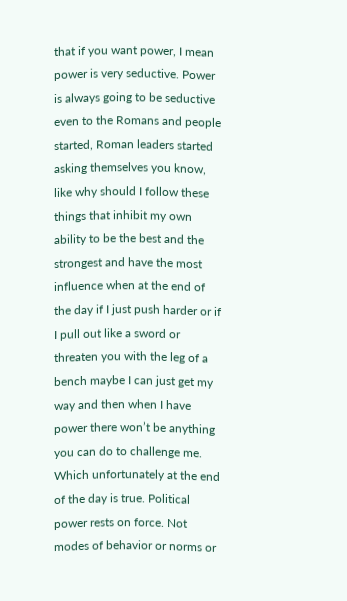that if you want power, I mean power is very seductive. Power is always going to be seductive even to the Romans and people started, Roman leaders started asking themselves you know, like why should I follow these things that inhibit my own ability to be the best and the strongest and have the most influence when at the end of the day if I just push harder or if I pull out like a sword or threaten you with the leg of a bench maybe I can just get my way and then when I have power there won’t be anything you can do to challenge me. Which unfortunately at the end of the day is true. Political power rests on force. Not modes of behavior or norms or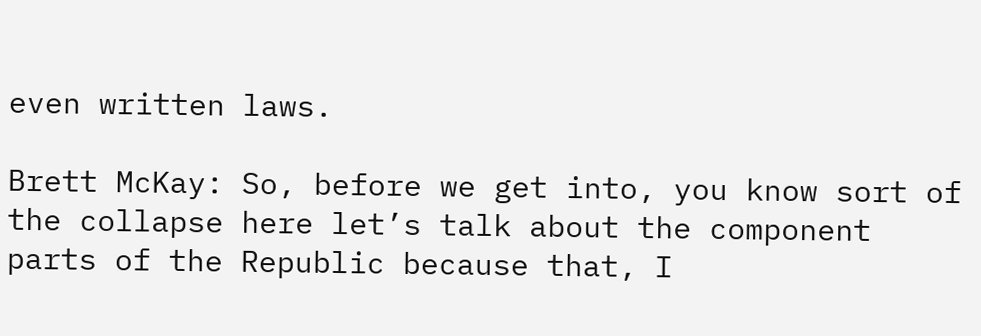even written laws.

Brett McKay: So, before we get into, you know sort of the collapse here let’s talk about the component parts of the Republic because that, I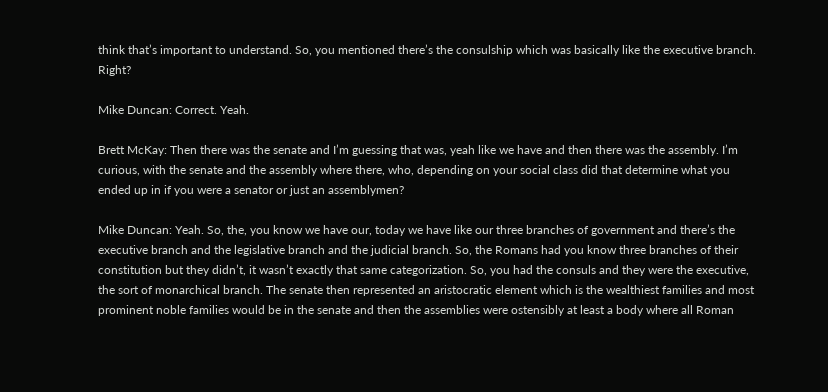think that’s important to understand. So, you mentioned there’s the consulship which was basically like the executive branch. Right?

Mike Duncan: Correct. Yeah.

Brett McKay: Then there was the senate and I’m guessing that was, yeah like we have and then there was the assembly. I’m curious, with the senate and the assembly where there, who, depending on your social class did that determine what you ended up in if you were a senator or just an assemblymen?

Mike Duncan: Yeah. So, the, you know we have our, today we have like our three branches of government and there’s the executive branch and the legislative branch and the judicial branch. So, the Romans had you know three branches of their constitution but they didn’t, it wasn’t exactly that same categorization. So, you had the consuls and they were the executive, the sort of monarchical branch. The senate then represented an aristocratic element which is the wealthiest families and most prominent noble families would be in the senate and then the assemblies were ostensibly at least a body where all Roman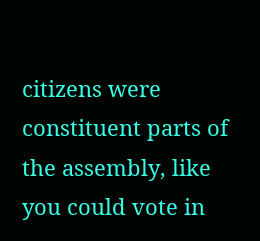citizens were constituent parts of the assembly, like you could vote in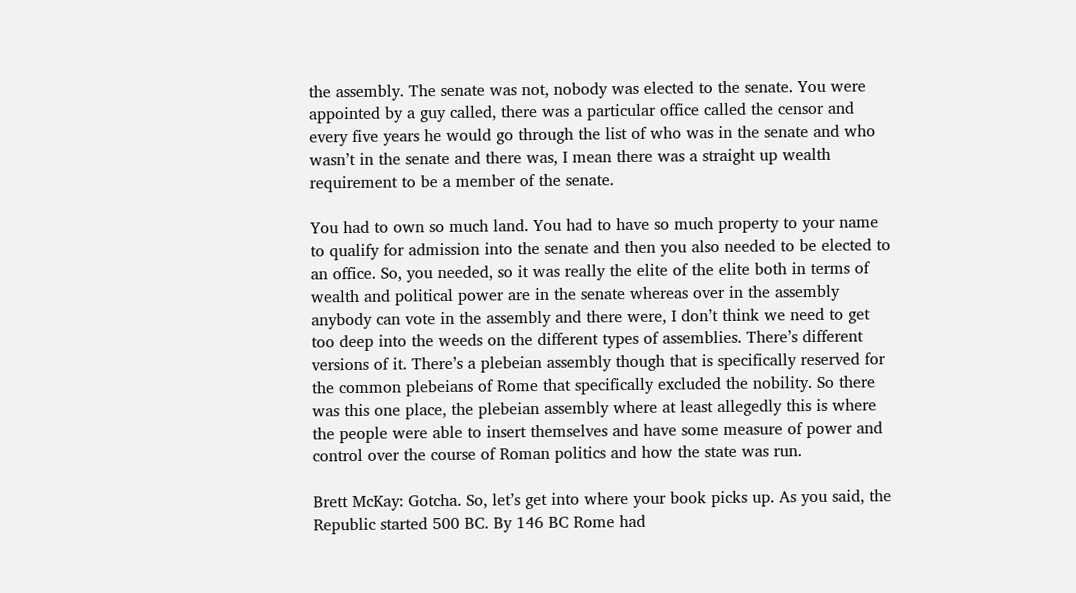the assembly. The senate was not, nobody was elected to the senate. You were appointed by a guy called, there was a particular office called the censor and every five years he would go through the list of who was in the senate and who wasn’t in the senate and there was, I mean there was a straight up wealth requirement to be a member of the senate.

You had to own so much land. You had to have so much property to your name to qualify for admission into the senate and then you also needed to be elected to an office. So, you needed, so it was really the elite of the elite both in terms of wealth and political power are in the senate whereas over in the assembly anybody can vote in the assembly and there were, I don’t think we need to get too deep into the weeds on the different types of assemblies. There’s different versions of it. There’s a plebeian assembly though that is specifically reserved for the common plebeians of Rome that specifically excluded the nobility. So there was this one place, the plebeian assembly where at least allegedly this is where the people were able to insert themselves and have some measure of power and control over the course of Roman politics and how the state was run.

Brett McKay: Gotcha. So, let’s get into where your book picks up. As you said, the Republic started 500 BC. By 146 BC Rome had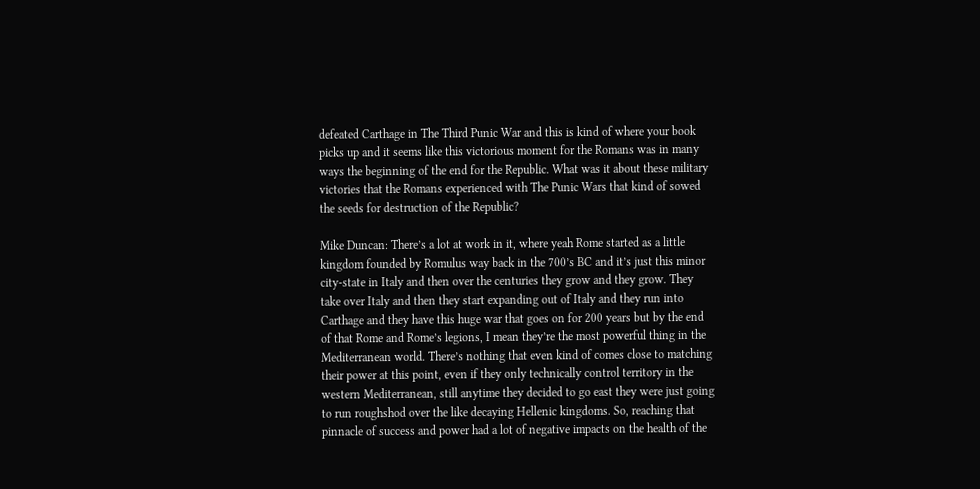defeated Carthage in The Third Punic War and this is kind of where your book picks up and it seems like this victorious moment for the Romans was in many ways the beginning of the end for the Republic. What was it about these military victories that the Romans experienced with The Punic Wars that kind of sowed the seeds for destruction of the Republic?

Mike Duncan: There’s a lot at work in it, where yeah Rome started as a little kingdom founded by Romulus way back in the 700’s BC and it’s just this minor city-state in Italy and then over the centuries they grow and they grow. They take over Italy and then they start expanding out of Italy and they run into Carthage and they have this huge war that goes on for 200 years but by the end of that Rome and Rome’s legions, I mean they’re the most powerful thing in the Mediterranean world. There’s nothing that even kind of comes close to matching their power at this point, even if they only technically control territory in the western Mediterranean, still anytime they decided to go east they were just going to run roughshod over the like decaying Hellenic kingdoms. So, reaching that pinnacle of success and power had a lot of negative impacts on the health of the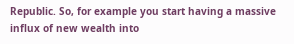Republic. So, for example you start having a massive influx of new wealth into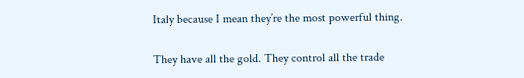Italy because I mean they’re the most powerful thing.

They have all the gold. They control all the trade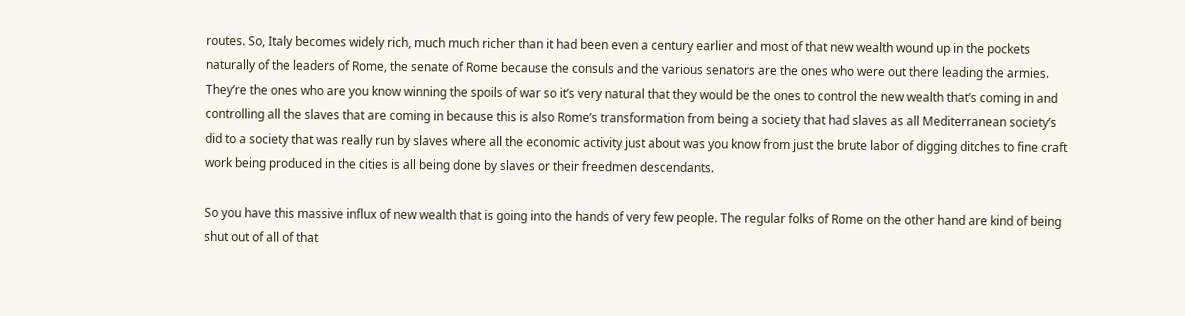routes. So, Italy becomes widely rich, much much richer than it had been even a century earlier and most of that new wealth wound up in the pockets naturally of the leaders of Rome, the senate of Rome because the consuls and the various senators are the ones who were out there leading the armies. They’re the ones who are you know winning the spoils of war so it’s very natural that they would be the ones to control the new wealth that’s coming in and controlling all the slaves that are coming in because this is also Rome’s transformation from being a society that had slaves as all Mediterranean society’s did to a society that was really run by slaves where all the economic activity just about was you know from just the brute labor of digging ditches to fine craft work being produced in the cities is all being done by slaves or their freedmen descendants.

So you have this massive influx of new wealth that is going into the hands of very few people. The regular folks of Rome on the other hand are kind of being shut out of all of that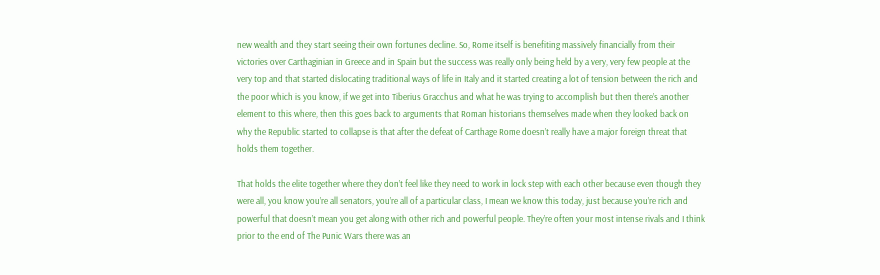new wealth and they start seeing their own fortunes decline. So, Rome itself is benefiting massively financially from their victories over Carthaginian in Greece and in Spain but the success was really only being held by a very, very few people at the very top and that started dislocating traditional ways of life in Italy and it started creating a lot of tension between the rich and the poor which is you know, if we get into Tiberius Gracchus and what he was trying to accomplish but then there’s another element to this where, then this goes back to arguments that Roman historians themselves made when they looked back on why the Republic started to collapse is that after the defeat of Carthage Rome doesn’t really have a major foreign threat that holds them together.

That holds the elite together where they don’t feel like they need to work in lock step with each other because even though they were all, you know you’re all senators, you’re all of a particular class, I mean we know this today, just because you’re rich and powerful that doesn’t mean you get along with other rich and powerful people. They’re often your most intense rivals and I think prior to the end of The Punic Wars there was an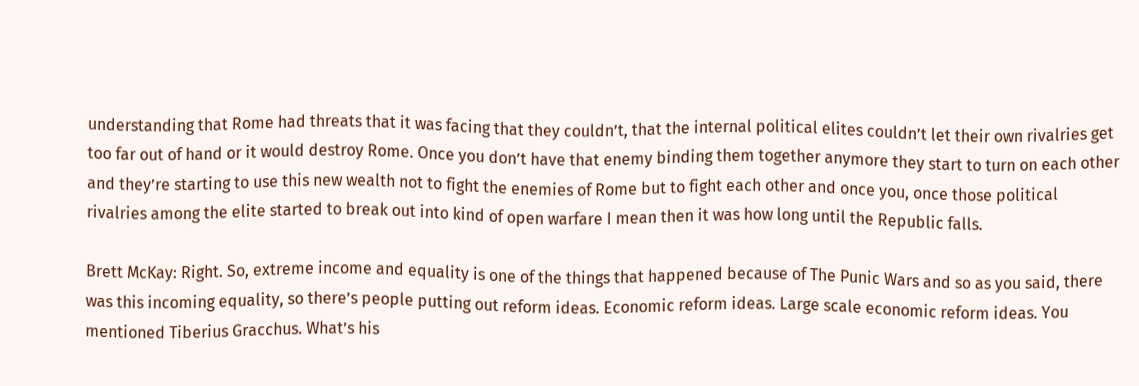understanding that Rome had threats that it was facing that they couldn’t, that the internal political elites couldn’t let their own rivalries get too far out of hand or it would destroy Rome. Once you don’t have that enemy binding them together anymore they start to turn on each other and they’re starting to use this new wealth not to fight the enemies of Rome but to fight each other and once you, once those political rivalries among the elite started to break out into kind of open warfare I mean then it was how long until the Republic falls.

Brett McKay: Right. So, extreme income and equality is one of the things that happened because of The Punic Wars and so as you said, there was this incoming equality, so there’s people putting out reform ideas. Economic reform ideas. Large scale economic reform ideas. You mentioned Tiberius Gracchus. What’s his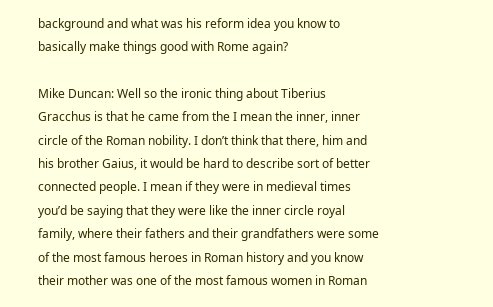background and what was his reform idea you know to basically make things good with Rome again?

Mike Duncan: Well so the ironic thing about Tiberius Gracchus is that he came from the I mean the inner, inner circle of the Roman nobility. I don’t think that there, him and his brother Gaius, it would be hard to describe sort of better connected people. I mean if they were in medieval times you’d be saying that they were like the inner circle royal family, where their fathers and their grandfathers were some of the most famous heroes in Roman history and you know their mother was one of the most famous women in Roman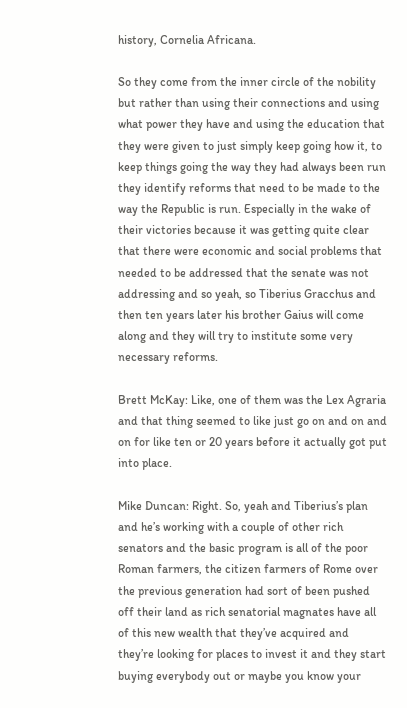history, Cornelia Africana.

So they come from the inner circle of the nobility but rather than using their connections and using what power they have and using the education that they were given to just simply keep going how it, to keep things going the way they had always been run they identify reforms that need to be made to the way the Republic is run. Especially in the wake of their victories because it was getting quite clear that there were economic and social problems that needed to be addressed that the senate was not addressing and so yeah, so Tiberius Gracchus and then ten years later his brother Gaius will come along and they will try to institute some very necessary reforms.

Brett McKay: Like, one of them was the Lex Agraria and that thing seemed to like just go on and on and on for like ten or 20 years before it actually got put into place.

Mike Duncan: Right. So, yeah and Tiberius’s plan and he’s working with a couple of other rich senators and the basic program is all of the poor Roman farmers, the citizen farmers of Rome over the previous generation had sort of been pushed off their land as rich senatorial magnates have all of this new wealth that they’ve acquired and they’re looking for places to invest it and they start buying everybody out or maybe you know your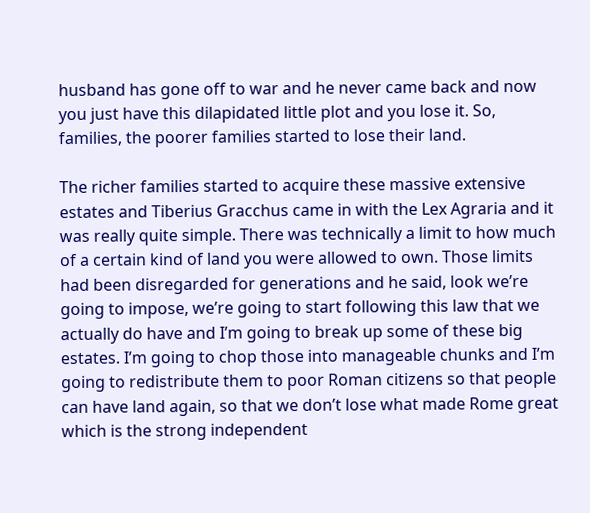husband has gone off to war and he never came back and now you just have this dilapidated little plot and you lose it. So, families, the poorer families started to lose their land.

The richer families started to acquire these massive extensive estates and Tiberius Gracchus came in with the Lex Agraria and it was really quite simple. There was technically a limit to how much of a certain kind of land you were allowed to own. Those limits had been disregarded for generations and he said, look we’re going to impose, we’re going to start following this law that we actually do have and I’m going to break up some of these big estates. I’m going to chop those into manageable chunks and I’m going to redistribute them to poor Roman citizens so that people can have land again, so that we don’t lose what made Rome great which is the strong independent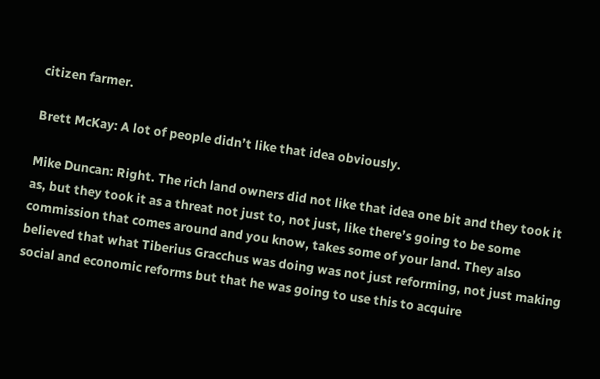citizen farmer.

Brett McKay: A lot of people didn’t like that idea obviously.

Mike Duncan: Right. The rich land owners did not like that idea one bit and they took it as, but they took it as a threat not just to, not just, like there’s going to be some commission that comes around and you know, takes some of your land. They also believed that what Tiberius Gracchus was doing was not just reforming, not just making social and economic reforms but that he was going to use this to acquire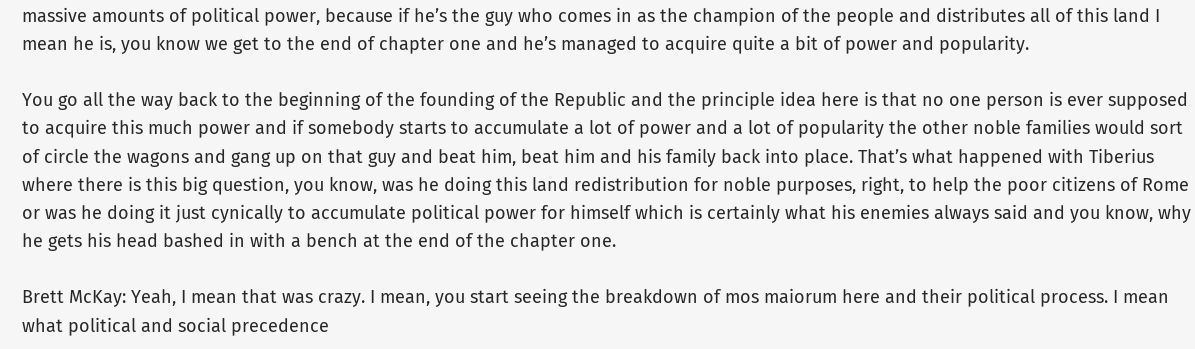massive amounts of political power, because if he’s the guy who comes in as the champion of the people and distributes all of this land I mean he is, you know we get to the end of chapter one and he’s managed to acquire quite a bit of power and popularity.

You go all the way back to the beginning of the founding of the Republic and the principle idea here is that no one person is ever supposed to acquire this much power and if somebody starts to accumulate a lot of power and a lot of popularity the other noble families would sort of circle the wagons and gang up on that guy and beat him, beat him and his family back into place. That’s what happened with Tiberius where there is this big question, you know, was he doing this land redistribution for noble purposes, right, to help the poor citizens of Rome or was he doing it just cynically to accumulate political power for himself which is certainly what his enemies always said and you know, why he gets his head bashed in with a bench at the end of the chapter one.

Brett McKay: Yeah, I mean that was crazy. I mean, you start seeing the breakdown of mos maiorum here and their political process. I mean what political and social precedence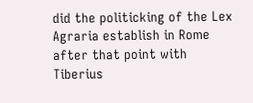did the politicking of the Lex Agraria establish in Rome after that point with Tiberius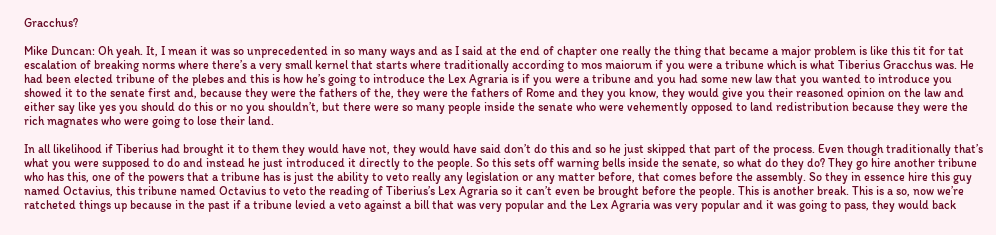Gracchus?

Mike Duncan: Oh yeah. It, I mean it was so unprecedented in so many ways and as I said at the end of chapter one really the thing that became a major problem is like this tit for tat escalation of breaking norms where there’s a very small kernel that starts where traditionally according to mos maiorum if you were a tribune which is what Tiberius Gracchus was. He had been elected tribune of the plebes and this is how he’s going to introduce the Lex Agraria is if you were a tribune and you had some new law that you wanted to introduce you showed it to the senate first and, because they were the fathers of the, they were the fathers of Rome and they you know, they would give you their reasoned opinion on the law and either say like yes you should do this or no you shouldn’t, but there were so many people inside the senate who were vehemently opposed to land redistribution because they were the rich magnates who were going to lose their land.

In all likelihood if Tiberius had brought it to them they would have not, they would have said don’t do this and so he just skipped that part of the process. Even though traditionally that’s what you were supposed to do and instead he just introduced it directly to the people. So this sets off warning bells inside the senate, so what do they do? They go hire another tribune who has this, one of the powers that a tribune has is just the ability to veto really any legislation or any matter before, that comes before the assembly. So they in essence hire this guy named Octavius, this tribune named Octavius to veto the reading of Tiberius’s Lex Agraria so it can’t even be brought before the people. This is another break. This is a so, now we’re ratcheted things up because in the past if a tribune levied a veto against a bill that was very popular and the Lex Agraria was very popular and it was going to pass, they would back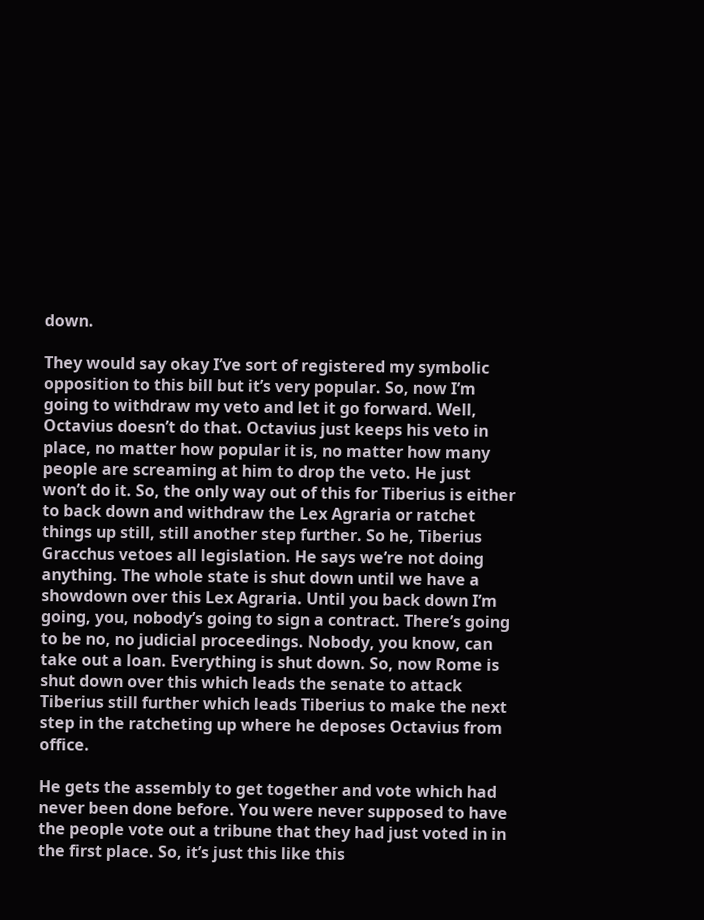down.

They would say okay I’ve sort of registered my symbolic opposition to this bill but it’s very popular. So, now I’m going to withdraw my veto and let it go forward. Well, Octavius doesn’t do that. Octavius just keeps his veto in place, no matter how popular it is, no matter how many people are screaming at him to drop the veto. He just won’t do it. So, the only way out of this for Tiberius is either to back down and withdraw the Lex Agraria or ratchet things up still, still another step further. So he, Tiberius Gracchus vetoes all legislation. He says we’re not doing anything. The whole state is shut down until we have a showdown over this Lex Agraria. Until you back down I’m going, you, nobody’s going to sign a contract. There’s going to be no, no judicial proceedings. Nobody, you know, can take out a loan. Everything is shut down. So, now Rome is shut down over this which leads the senate to attack Tiberius still further which leads Tiberius to make the next step in the ratcheting up where he deposes Octavius from office.

He gets the assembly to get together and vote which had never been done before. You were never supposed to have the people vote out a tribune that they had just voted in in the first place. So, it’s just this like this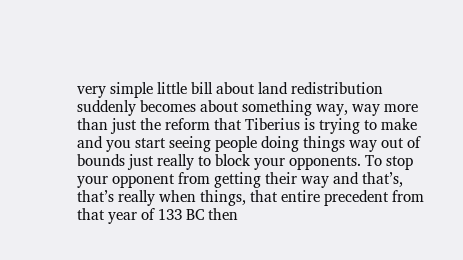very simple little bill about land redistribution suddenly becomes about something way, way more than just the reform that Tiberius is trying to make and you start seeing people doing things way out of bounds just really to block your opponents. To stop your opponent from getting their way and that’s, that’s really when things, that entire precedent from that year of 133 BC then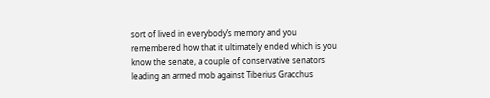sort of lived in everybody’s memory and you remembered how that it ultimately ended which is you know the senate, a couple of conservative senators leading an armed mob against Tiberius Gracchus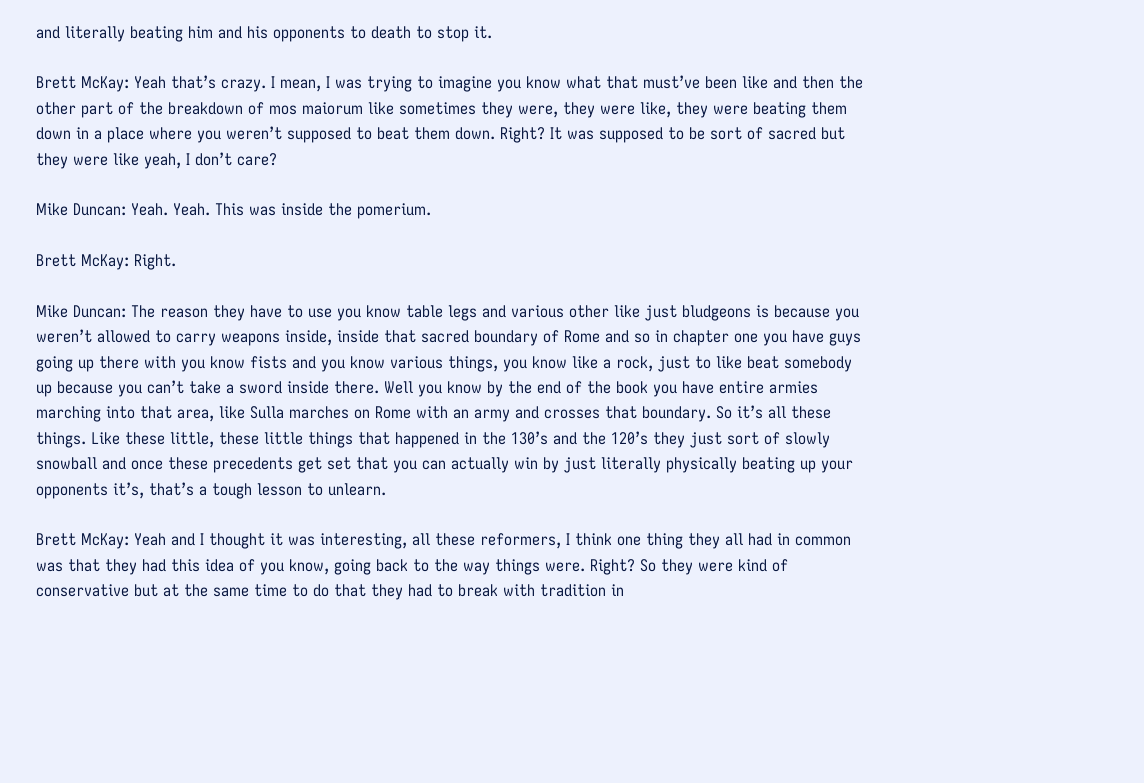and literally beating him and his opponents to death to stop it.

Brett McKay: Yeah that’s crazy. I mean, I was trying to imagine you know what that must’ve been like and then the other part of the breakdown of mos maiorum like sometimes they were, they were like, they were beating them down in a place where you weren’t supposed to beat them down. Right? It was supposed to be sort of sacred but they were like yeah, I don’t care?

Mike Duncan: Yeah. Yeah. This was inside the pomerium.

Brett McKay: Right.

Mike Duncan: The reason they have to use you know table legs and various other like just bludgeons is because you weren’t allowed to carry weapons inside, inside that sacred boundary of Rome and so in chapter one you have guys going up there with you know fists and you know various things, you know like a rock, just to like beat somebody up because you can’t take a sword inside there. Well you know by the end of the book you have entire armies marching into that area, like Sulla marches on Rome with an army and crosses that boundary. So it’s all these things. Like these little, these little things that happened in the 130’s and the 120’s they just sort of slowly snowball and once these precedents get set that you can actually win by just literally physically beating up your opponents it’s, that’s a tough lesson to unlearn.

Brett McKay: Yeah and I thought it was interesting, all these reformers, I think one thing they all had in common was that they had this idea of you know, going back to the way things were. Right? So they were kind of conservative but at the same time to do that they had to break with tradition in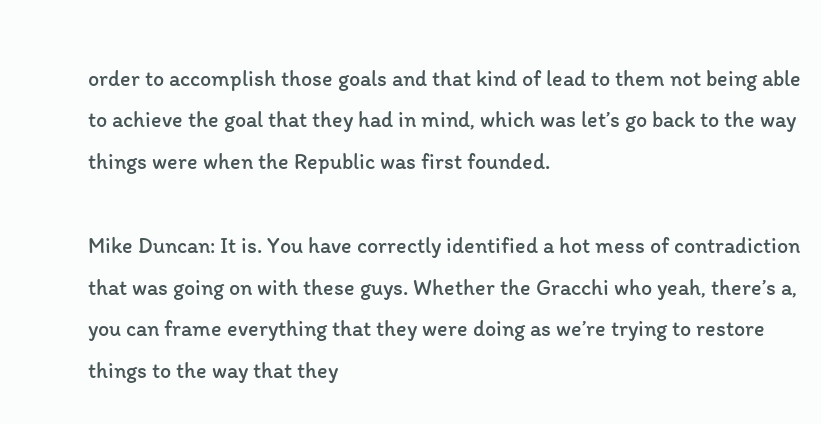order to accomplish those goals and that kind of lead to them not being able to achieve the goal that they had in mind, which was let’s go back to the way things were when the Republic was first founded.

Mike Duncan: It is. You have correctly identified a hot mess of contradiction that was going on with these guys. Whether the Gracchi who yeah, there’s a, you can frame everything that they were doing as we’re trying to restore things to the way that they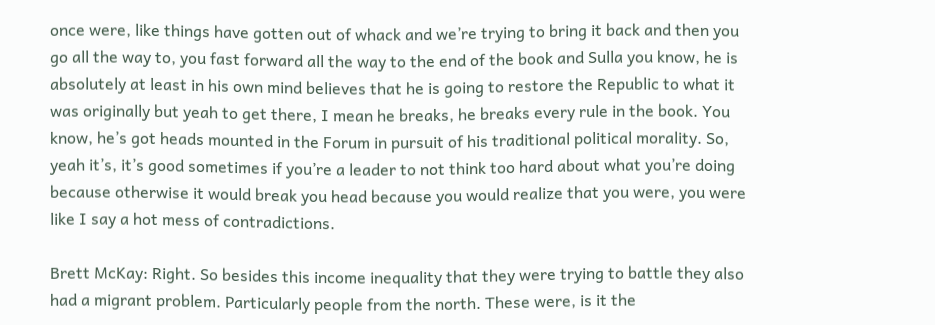once were, like things have gotten out of whack and we’re trying to bring it back and then you go all the way to, you fast forward all the way to the end of the book and Sulla you know, he is absolutely at least in his own mind believes that he is going to restore the Republic to what it was originally but yeah to get there, I mean he breaks, he breaks every rule in the book. You know, he’s got heads mounted in the Forum in pursuit of his traditional political morality. So, yeah it’s, it’s good sometimes if you’re a leader to not think too hard about what you’re doing because otherwise it would break you head because you would realize that you were, you were like I say a hot mess of contradictions.

Brett McKay: Right. So besides this income inequality that they were trying to battle they also had a migrant problem. Particularly people from the north. These were, is it the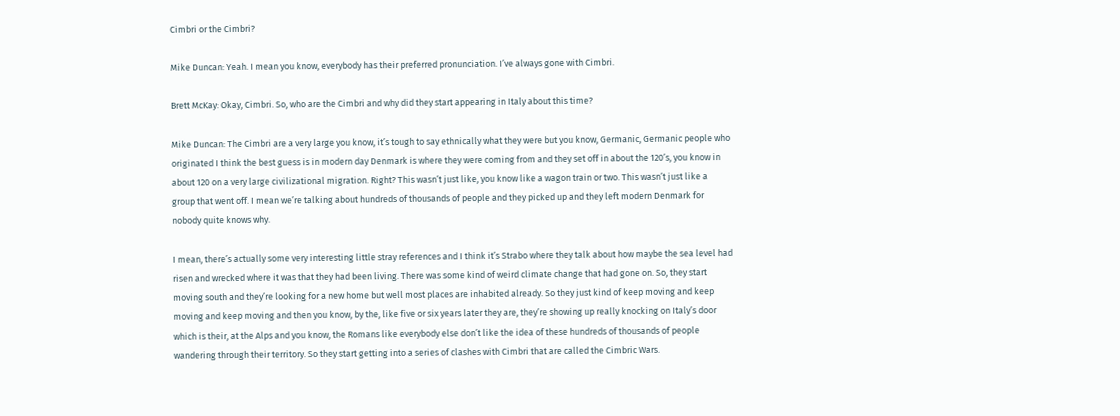Cimbri or the Cimbri?

Mike Duncan: Yeah. I mean you know, everybody has their preferred pronunciation. I’ve always gone with Cimbri.

Brett McKay: Okay, Cimbri. So, who are the Cimbri and why did they start appearing in Italy about this time?

Mike Duncan: The Cimbri are a very large you know, it’s tough to say ethnically what they were but you know, Germanic, Germanic people who originated I think the best guess is in modern day Denmark is where they were coming from and they set off in about the 120’s, you know in about 120 on a very large civilizational migration. Right? This wasn’t just like, you know like a wagon train or two. This wasn’t just like a group that went off. I mean we’re talking about hundreds of thousands of people and they picked up and they left modern Denmark for nobody quite knows why.

I mean, there’s actually some very interesting little stray references and I think it’s Strabo where they talk about how maybe the sea level had risen and wrecked where it was that they had been living. There was some kind of weird climate change that had gone on. So, they start moving south and they’re looking for a new home but well most places are inhabited already. So they just kind of keep moving and keep moving and keep moving and then you know, by the, like five or six years later they are, they’re showing up really knocking on Italy’s door which is their, at the Alps and you know, the Romans like everybody else don’t like the idea of these hundreds of thousands of people wandering through their territory. So they start getting into a series of clashes with Cimbri that are called the Cimbric Wars.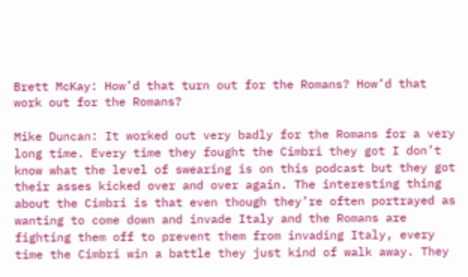Brett McKay: How’d that turn out for the Romans? How’d that work out for the Romans?

Mike Duncan: It worked out very badly for the Romans for a very long time. Every time they fought the Cimbri they got I don’t know what the level of swearing is on this podcast but they got their asses kicked over and over again. The interesting thing about the Cimbri is that even though they’re often portrayed as wanting to come down and invade Italy and the Romans are fighting them off to prevent them from invading Italy, every time the Cimbri win a battle they just kind of walk away. They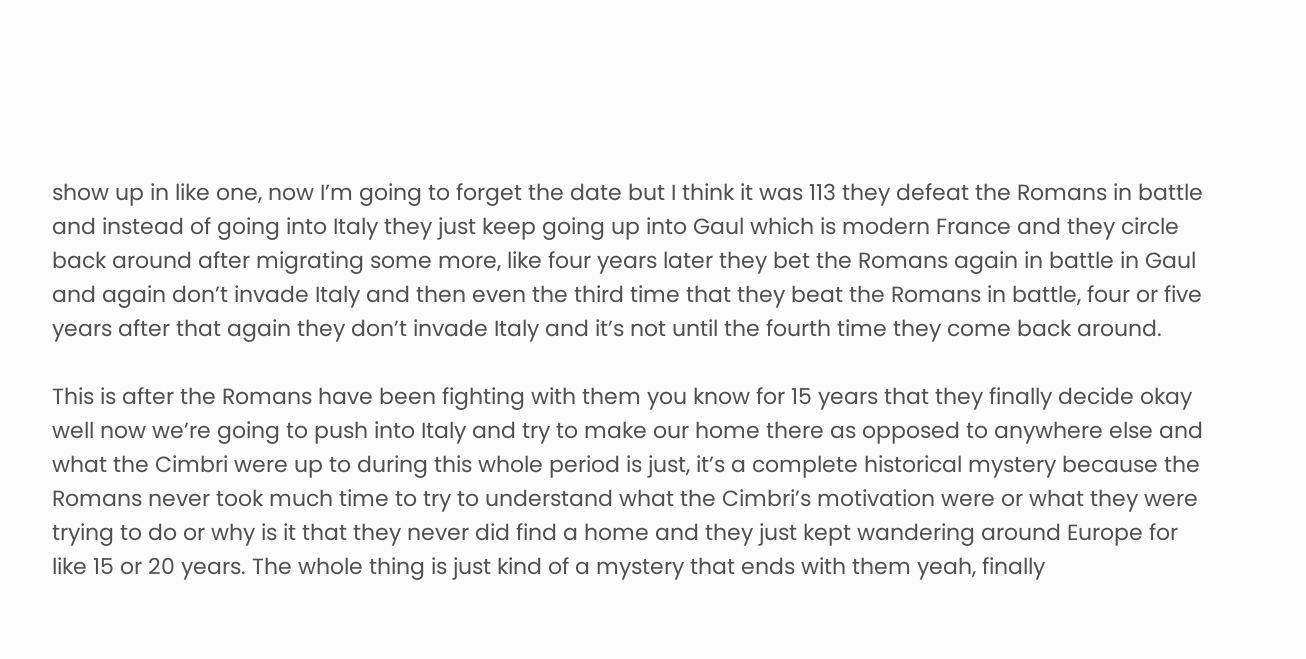show up in like one, now I’m going to forget the date but I think it was 113 they defeat the Romans in battle and instead of going into Italy they just keep going up into Gaul which is modern France and they circle back around after migrating some more, like four years later they bet the Romans again in battle in Gaul and again don’t invade Italy and then even the third time that they beat the Romans in battle, four or five years after that again they don’t invade Italy and it’s not until the fourth time they come back around.

This is after the Romans have been fighting with them you know for 15 years that they finally decide okay well now we’re going to push into Italy and try to make our home there as opposed to anywhere else and what the Cimbri were up to during this whole period is just, it’s a complete historical mystery because the Romans never took much time to try to understand what the Cimbri’s motivation were or what they were trying to do or why is it that they never did find a home and they just kept wandering around Europe for like 15 or 20 years. The whole thing is just kind of a mystery that ends with them yeah, finally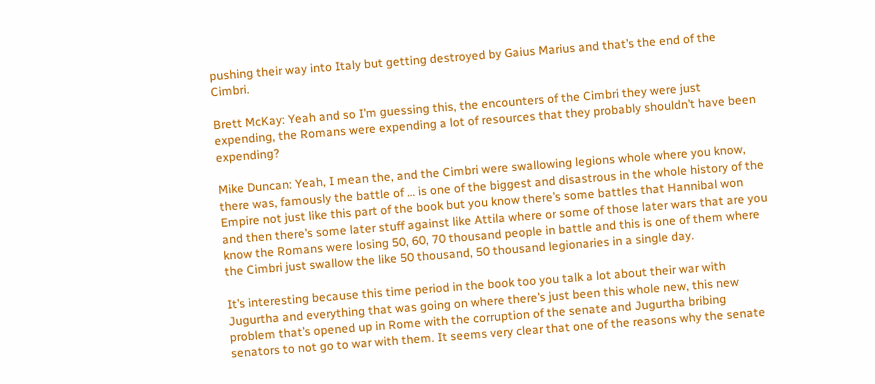pushing their way into Italy but getting destroyed by Gaius Marius and that’s the end of the Cimbri.

Brett McKay: Yeah and so I’m guessing this, the encounters of the Cimbri they were just expending, the Romans were expending a lot of resources that they probably shouldn’t have been expending?

Mike Duncan: Yeah, I mean the, and the Cimbri were swallowing legions whole where you know, there was, famously the battle of … is one of the biggest and disastrous in the whole history of the Empire not just like this part of the book but you know there’s some battles that Hannibal won and then there’s some later stuff against like Attila where or some of those later wars that are you know the Romans were losing 50, 60, 70 thousand people in battle and this is one of them where the Cimbri just swallow the like 50 thousand, 50 thousand legionaries in a single day.

It’s interesting because this time period in the book too you talk a lot about their war with Jugurtha and everything that was going on where there’s just been this whole new, this new problem that’s opened up in Rome with the corruption of the senate and Jugurtha bribing senators to not go to war with them. It seems very clear that one of the reasons why the senate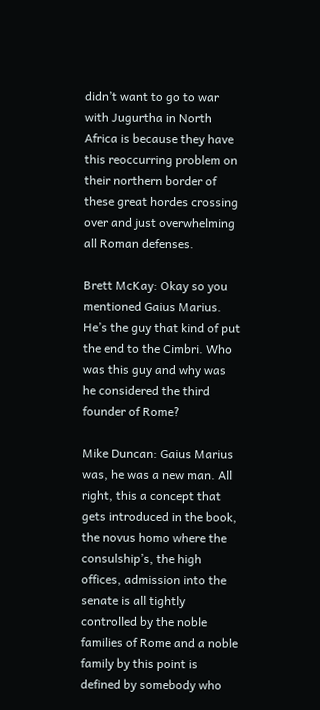didn’t want to go to war with Jugurtha in North Africa is because they have this reoccurring problem on their northern border of these great hordes crossing over and just overwhelming all Roman defenses.

Brett McKay: Okay so you mentioned Gaius Marius. He’s the guy that kind of put the end to the Cimbri. Who was this guy and why was he considered the third founder of Rome?

Mike Duncan: Gaius Marius was, he was a new man. All right, this a concept that gets introduced in the book, the novus homo where the consulship’s, the high offices, admission into the senate is all tightly controlled by the noble families of Rome and a noble family by this point is defined by somebody who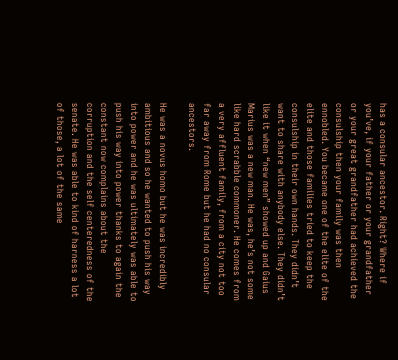has a consular ancestor. Right? Where if you’ve, if your father or your grandfather or your great grandfather had achieved the consulship then your family was then ennobled. You became one of the elite of the elite and those families tried to keep the consulship in their own hands. They didn’t want to share with anybody else. They didn’t like it when “new men” showed up and Gaius Marius was a new man. He was, he’s not some like hard scrabble commoner. He comes from a very affluent family, from a city not too far away from Rome but he had no consular ancestors.

He was a novus homo but he was incredibly ambitious and so he wanted to push his way into power and he was ultimately was able to push his way into power thanks to again the constant now complains about the corruption and the self centeredness of the senate. He was able to kind of harness a lot of those, a lot of the same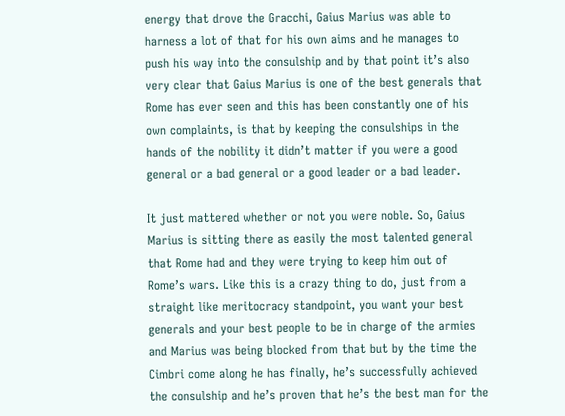energy that drove the Gracchi, Gaius Marius was able to harness a lot of that for his own aims and he manages to push his way into the consulship and by that point it’s also very clear that Gaius Marius is one of the best generals that Rome has ever seen and this has been constantly one of his own complaints, is that by keeping the consulships in the hands of the nobility it didn’t matter if you were a good general or a bad general or a good leader or a bad leader.

It just mattered whether or not you were noble. So, Gaius Marius is sitting there as easily the most talented general that Rome had and they were trying to keep him out of Rome’s wars. Like this is a crazy thing to do, just from a straight like meritocracy standpoint, you want your best generals and your best people to be in charge of the armies and Marius was being blocked from that but by the time the Cimbri come along he has finally, he’s successfully achieved the consulship and he’s proven that he’s the best man for the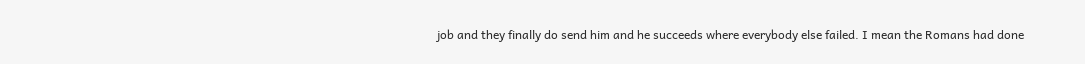job and they finally do send him and he succeeds where everybody else failed. I mean the Romans had done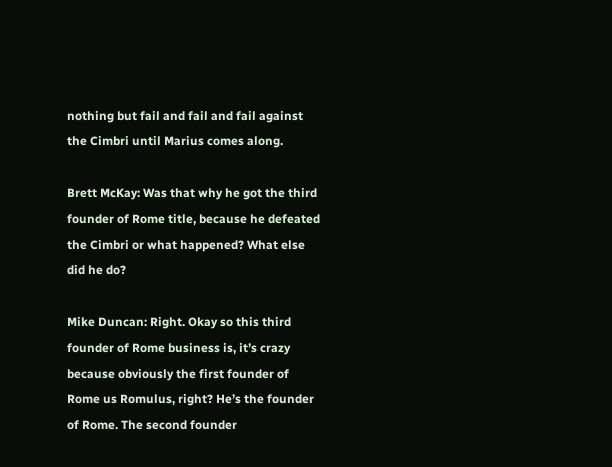nothing but fail and fail and fail against the Cimbri until Marius comes along.

Brett McKay: Was that why he got the third founder of Rome title, because he defeated the Cimbri or what happened? What else did he do?

Mike Duncan: Right. Okay so this third founder of Rome business is, it’s crazy because obviously the first founder of Rome us Romulus, right? He’s the founder of Rome. The second founder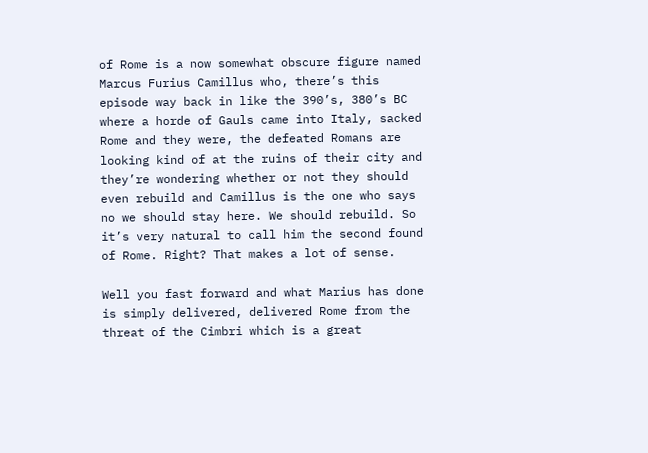of Rome is a now somewhat obscure figure named Marcus Furius Camillus who, there’s this episode way back in like the 390’s, 380’s BC where a horde of Gauls came into Italy, sacked Rome and they were, the defeated Romans are looking kind of at the ruins of their city and they’re wondering whether or not they should even rebuild and Camillus is the one who says no we should stay here. We should rebuild. So it’s very natural to call him the second found of Rome. Right? That makes a lot of sense.

Well you fast forward and what Marius has done is simply delivered, delivered Rome from the threat of the Cimbri which is a great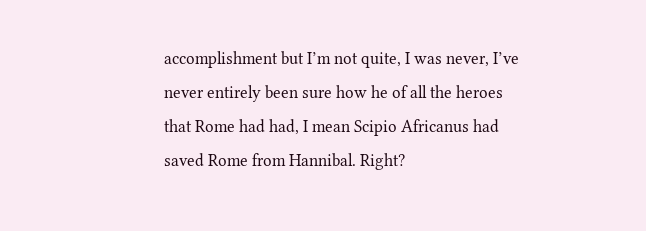accomplishment but I’m not quite, I was never, I’ve never entirely been sure how he of all the heroes that Rome had had, I mean Scipio Africanus had saved Rome from Hannibal. Right?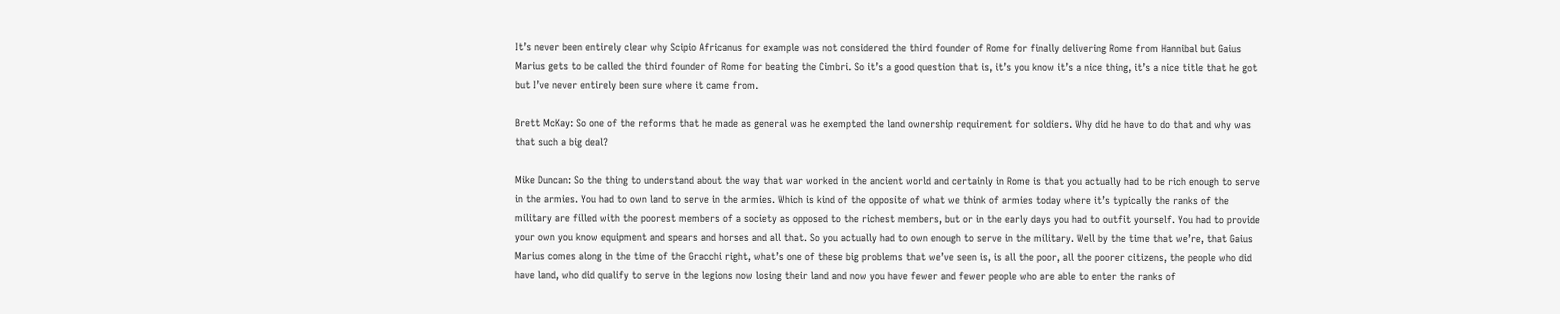It’s never been entirely clear why Scipio Africanus for example was not considered the third founder of Rome for finally delivering Rome from Hannibal but Gaius Marius gets to be called the third founder of Rome for beating the Cimbri. So it’s a good question that is, it’s you know it’s a nice thing, it’s a nice title that he got but I’ve never entirely been sure where it came from.

Brett McKay: So one of the reforms that he made as general was he exempted the land ownership requirement for soldiers. Why did he have to do that and why was that such a big deal?

Mike Duncan: So the thing to understand about the way that war worked in the ancient world and certainly in Rome is that you actually had to be rich enough to serve in the armies. You had to own land to serve in the armies. Which is kind of the opposite of what we think of armies today where it’s typically the ranks of the military are filled with the poorest members of a society as opposed to the richest members, but or in the early days you had to outfit yourself. You had to provide your own you know equipment and spears and horses and all that. So you actually had to own enough to serve in the military. Well by the time that we’re, that Gaius Marius comes along in the time of the Gracchi right, what’s one of these big problems that we’ve seen is, is all the poor, all the poorer citizens, the people who did have land, who did qualify to serve in the legions now losing their land and now you have fewer and fewer people who are able to enter the ranks of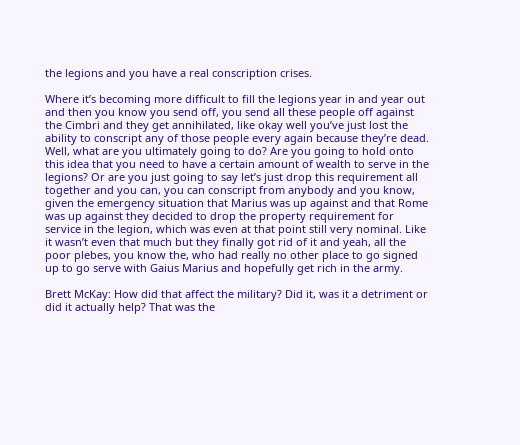the legions and you have a real conscription crises.

Where it’s becoming more difficult to fill the legions year in and year out and then you know you send off, you send all these people off against the Cimbri and they get annihilated, like okay well you’ve just lost the ability to conscript any of those people every again because they’re dead. Well, what are you ultimately going to do? Are you going to hold onto this idea that you need to have a certain amount of wealth to serve in the legions? Or are you just going to say let’s just drop this requirement all together and you can, you can conscript from anybody and you know, given the emergency situation that Marius was up against and that Rome was up against they decided to drop the property requirement for service in the legion, which was even at that point still very nominal. Like it wasn’t even that much but they finally got rid of it and yeah, all the poor plebes, you know the, who had really no other place to go signed up to go serve with Gaius Marius and hopefully get rich in the army.

Brett McKay: How did that affect the military? Did it, was it a detriment or did it actually help? That was the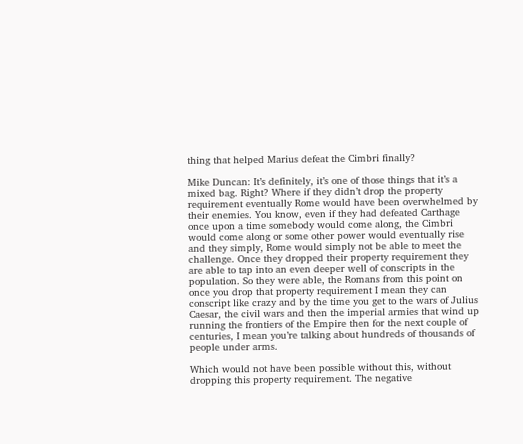thing that helped Marius defeat the Cimbri finally?

Mike Duncan: It’s definitely, it’s one of those things that it’s a mixed bag. Right? Where if they didn’t drop the property requirement eventually Rome would have been overwhelmed by their enemies. You know, even if they had defeated Carthage once upon a time somebody would come along, the Cimbri would come along or some other power would eventually rise and they simply, Rome would simply not be able to meet the challenge. Once they dropped their property requirement they are able to tap into an even deeper well of conscripts in the population. So they were able, the Romans from this point on once you drop that property requirement I mean they can conscript like crazy and by the time you get to the wars of Julius Caesar, the civil wars and then the imperial armies that wind up running the frontiers of the Empire then for the next couple of centuries, I mean you’re talking about hundreds of thousands of people under arms.

Which would not have been possible without this, without dropping this property requirement. The negative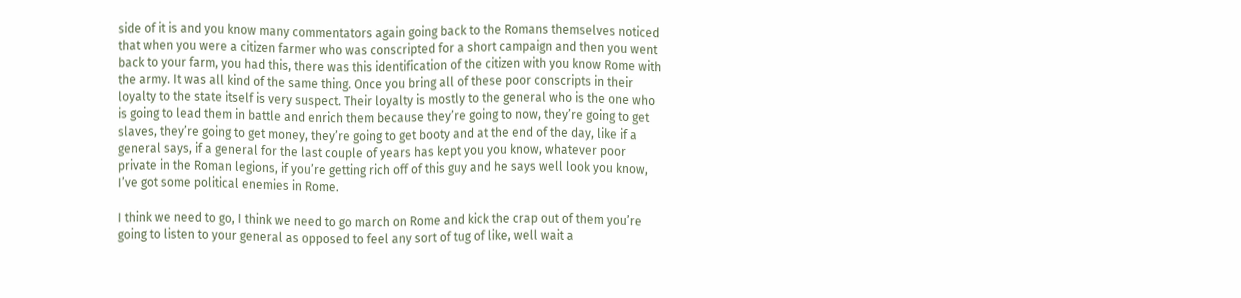side of it is and you know many commentators again going back to the Romans themselves noticed that when you were a citizen farmer who was conscripted for a short campaign and then you went back to your farm, you had this, there was this identification of the citizen with you know Rome with the army. It was all kind of the same thing. Once you bring all of these poor conscripts in their loyalty to the state itself is very suspect. Their loyalty is mostly to the general who is the one who is going to lead them in battle and enrich them because they’re going to now, they’re going to get slaves, they’re going to get money, they’re going to get booty and at the end of the day, like if a general says, if a general for the last couple of years has kept you you know, whatever poor private in the Roman legions, if you’re getting rich off of this guy and he says well look you know, I’ve got some political enemies in Rome.

I think we need to go, I think we need to go march on Rome and kick the crap out of them you’re going to listen to your general as opposed to feel any sort of tug of like, well wait a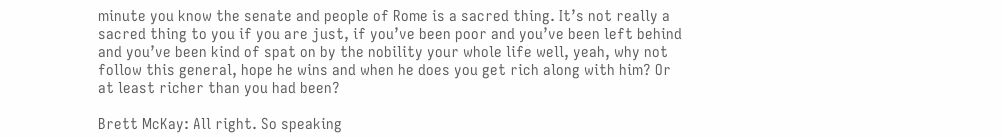minute you know the senate and people of Rome is a sacred thing. It’s not really a sacred thing to you if you are just, if you’ve been poor and you’ve been left behind and you’ve been kind of spat on by the nobility your whole life well, yeah, why not follow this general, hope he wins and when he does you get rich along with him? Or at least richer than you had been?

Brett McKay: All right. So speaking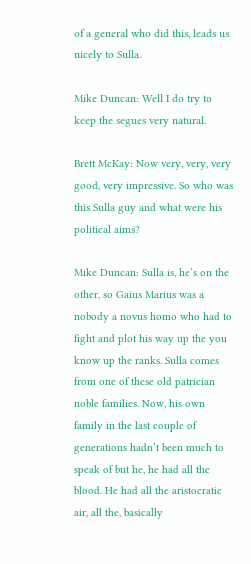of a general who did this, leads us nicely to Sulla.

Mike Duncan: Well I do try to keep the segues very natural.

Brett McKay: Now very, very, very good, very impressive. So who was this Sulla guy and what were his political aims?

Mike Duncan: Sulla is, he’s on the other, so Gaius Marius was a nobody a novus homo who had to fight and plot his way up the you know up the ranks. Sulla comes from one of these old patrician noble families. Now, his own family in the last couple of generations hadn’t been much to speak of but he, he had all the blood. He had all the aristocratic air, all the, basically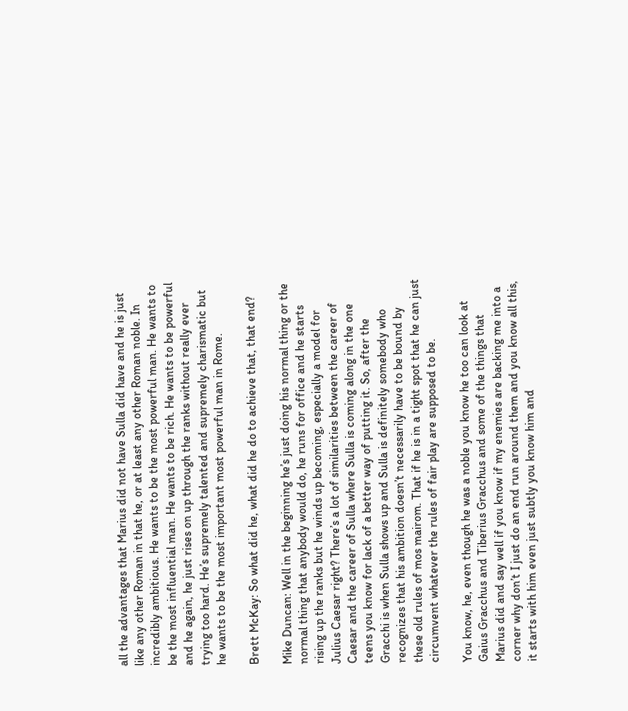all the advantages that Marius did not have Sulla did have and he is just like any other Roman in that he, or at least any other Roman noble. In incredibly ambitious. He wants to be the most powerful man. He wants to be the most influential man. He wants to be rich. He wants to be powerful and he again, he just rises on up through the ranks without really ever trying too hard. He’s supremely talented and supremely charismatic but he wants to be the most important most powerful man in Rome.

Brett McKay: So what did he, what did he do to achieve that, that end?

Mike Duncan: Well in the beginning he’s just doing his normal thing or the normal thing that anybody would do, he runs for office and he starts rising up the ranks but he winds up becoming, especially a model for Julius Caesar right? There’s a lot of similarities between the career of Caesar and the career of Sulla where Sulla is coming along in the one teens you know for lack of a better way of putting it. So, after the Gracchi is when Sulla shows up and Sulla is definitely somebody who recognizes that his ambition doesn’t necessarily have to be bound by these old rules of mos mairom. That if he is in a tight spot that he can just circumvent whatever the rules of fair play are supposed to be.

You know, he, even though he was a noble you know he too can look at Gaius Gracchus and Tiberius Gracchus and some of the things that Marius did and say well if you know if my enemies are backing me into a corner why don’t I just do an end run around them and you know all this, it starts with him even just subtly you know him and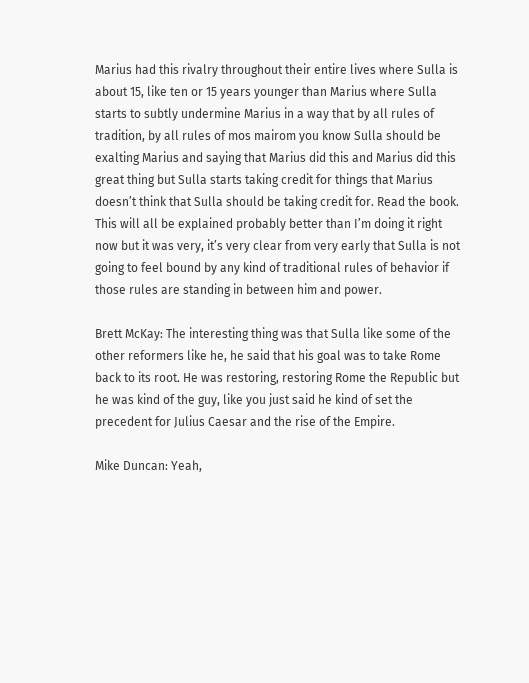Marius had this rivalry throughout their entire lives where Sulla is about 15, like ten or 15 years younger than Marius where Sulla starts to subtly undermine Marius in a way that by all rules of tradition, by all rules of mos mairom you know Sulla should be exalting Marius and saying that Marius did this and Marius did this great thing but Sulla starts taking credit for things that Marius doesn’t think that Sulla should be taking credit for. Read the book. This will all be explained probably better than I’m doing it right now but it was very, it’s very clear from very early that Sulla is not going to feel bound by any kind of traditional rules of behavior if those rules are standing in between him and power.

Brett McKay: The interesting thing was that Sulla like some of the other reformers like he, he said that his goal was to take Rome back to its root. He was restoring, restoring Rome the Republic but he was kind of the guy, like you just said he kind of set the precedent for Julius Caesar and the rise of the Empire.

Mike Duncan: Yeah,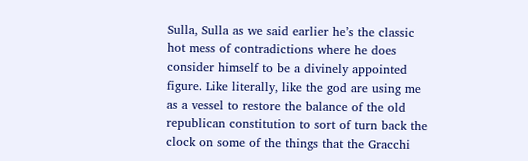Sulla, Sulla as we said earlier he’s the classic hot mess of contradictions where he does consider himself to be a divinely appointed figure. Like literally, like the god are using me as a vessel to restore the balance of the old republican constitution to sort of turn back the clock on some of the things that the Gracchi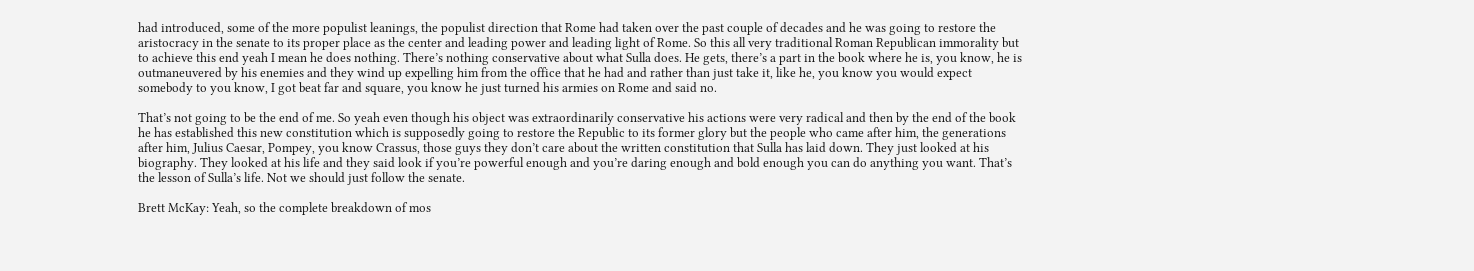had introduced, some of the more populist leanings, the populist direction that Rome had taken over the past couple of decades and he was going to restore the aristocracy in the senate to its proper place as the center and leading power and leading light of Rome. So this all very traditional Roman Republican immorality but to achieve this end yeah I mean he does nothing. There’s nothing conservative about what Sulla does. He gets, there’s a part in the book where he is, you know, he is outmaneuvered by his enemies and they wind up expelling him from the office that he had and rather than just take it, like he, you know you would expect somebody to you know, I got beat far and square, you know he just turned his armies on Rome and said no.

That’s not going to be the end of me. So yeah even though his object was extraordinarily conservative his actions were very radical and then by the end of the book he has established this new constitution which is supposedly going to restore the Republic to its former glory but the people who came after him, the generations after him, Julius Caesar, Pompey, you know Crassus, those guys they don’t care about the written constitution that Sulla has laid down. They just looked at his biography. They looked at his life and they said look if you’re powerful enough and you’re daring enough and bold enough you can do anything you want. That’s the lesson of Sulla’s life. Not we should just follow the senate.

Brett McKay: Yeah, so the complete breakdown of mos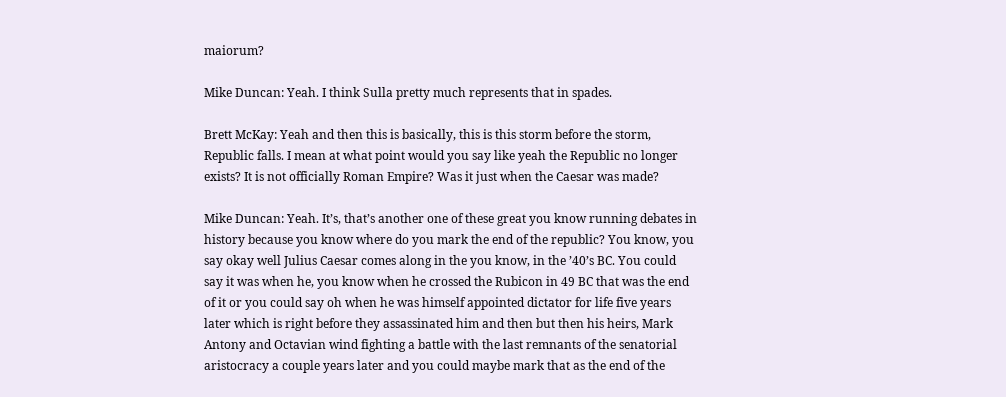maiorum?

Mike Duncan: Yeah. I think Sulla pretty much represents that in spades.

Brett McKay: Yeah and then this is basically, this is this storm before the storm, Republic falls. I mean at what point would you say like yeah the Republic no longer exists? It is not officially Roman Empire? Was it just when the Caesar was made?

Mike Duncan: Yeah. It’s, that’s another one of these great you know running debates in history because you know where do you mark the end of the republic? You know, you say okay well Julius Caesar comes along in the you know, in the ’40’s BC. You could say it was when he, you know when he crossed the Rubicon in 49 BC that was the end of it or you could say oh when he was himself appointed dictator for life five years later which is right before they assassinated him and then but then his heirs, Mark Antony and Octavian wind fighting a battle with the last remnants of the senatorial aristocracy a couple years later and you could maybe mark that as the end of the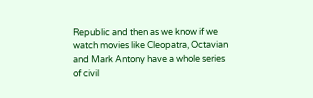Republic and then as we know if we watch movies like Cleopatra, Octavian and Mark Antony have a whole series of civil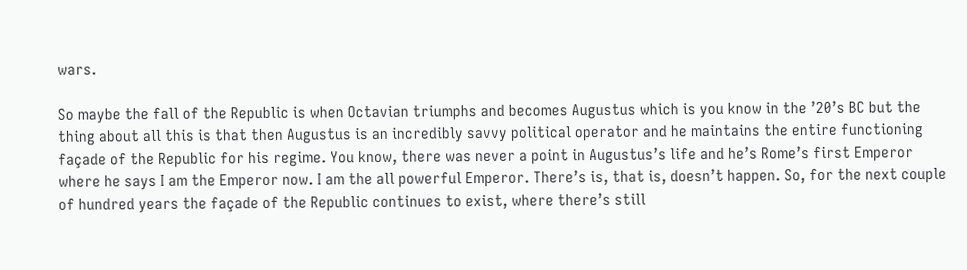wars.

So maybe the fall of the Republic is when Octavian triumphs and becomes Augustus which is you know in the ’20’s BC but the thing about all this is that then Augustus is an incredibly savvy political operator and he maintains the entire functioning façade of the Republic for his regime. You know, there was never a point in Augustus’s life and he’s Rome’s first Emperor where he says I am the Emperor now. I am the all powerful Emperor. There’s is, that is, doesn’t happen. So, for the next couple of hundred years the façade of the Republic continues to exist, where there’s still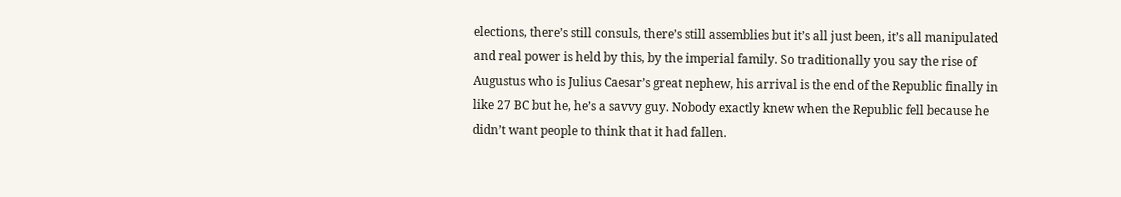elections, there’s still consuls, there’s still assemblies but it’s all just been, it’s all manipulated and real power is held by this, by the imperial family. So traditionally you say the rise of Augustus who is Julius Caesar’s great nephew, his arrival is the end of the Republic finally in like 27 BC but he, he’s a savvy guy. Nobody exactly knew when the Republic fell because he didn’t want people to think that it had fallen.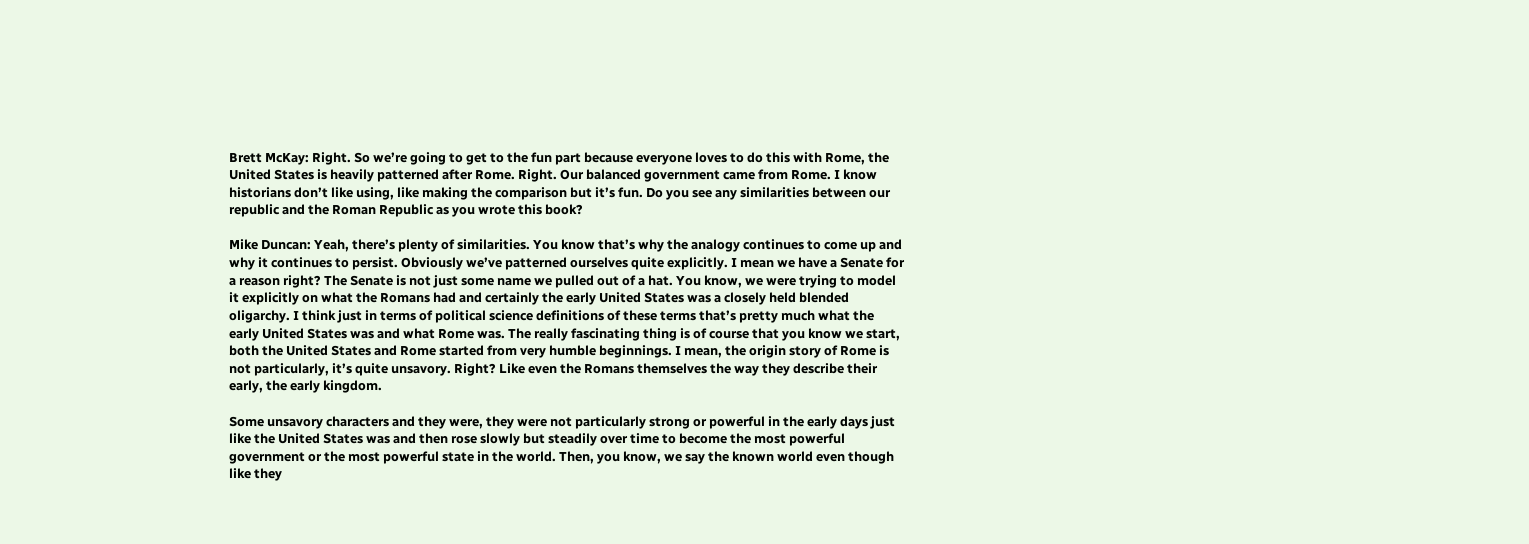Brett McKay: Right. So we’re going to get to the fun part because everyone loves to do this with Rome, the United States is heavily patterned after Rome. Right. Our balanced government came from Rome. I know historians don’t like using, like making the comparison but it’s fun. Do you see any similarities between our republic and the Roman Republic as you wrote this book?

Mike Duncan: Yeah, there’s plenty of similarities. You know that’s why the analogy continues to come up and why it continues to persist. Obviously we’ve patterned ourselves quite explicitly. I mean we have a Senate for a reason right? The Senate is not just some name we pulled out of a hat. You know, we were trying to model it explicitly on what the Romans had and certainly the early United States was a closely held blended oligarchy. I think just in terms of political science definitions of these terms that’s pretty much what the early United States was and what Rome was. The really fascinating thing is of course that you know we start, both the United States and Rome started from very humble beginnings. I mean, the origin story of Rome is not particularly, it’s quite unsavory. Right? Like even the Romans themselves the way they describe their early, the early kingdom.

Some unsavory characters and they were, they were not particularly strong or powerful in the early days just like the United States was and then rose slowly but steadily over time to become the most powerful government or the most powerful state in the world. Then, you know, we say the known world even though like they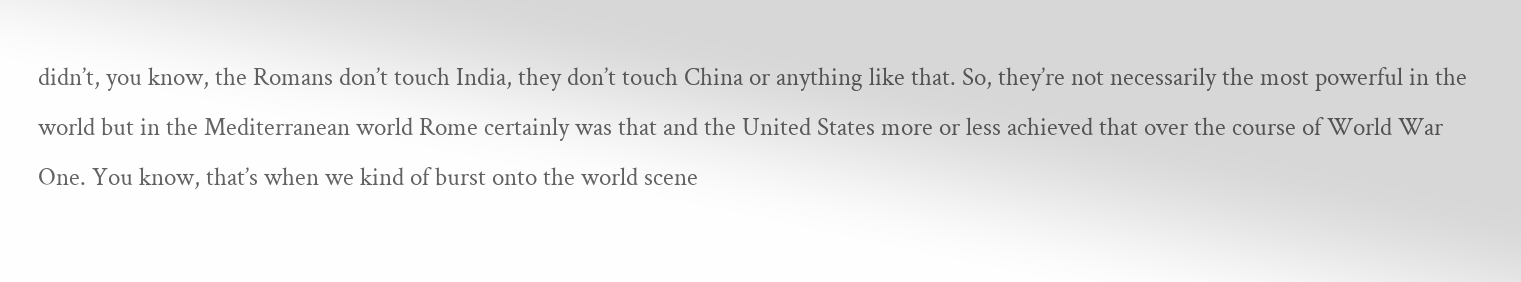didn’t, you know, the Romans don’t touch India, they don’t touch China or anything like that. So, they’re not necessarily the most powerful in the world but in the Mediterranean world Rome certainly was that and the United States more or less achieved that over the course of World War One. You know, that’s when we kind of burst onto the world scene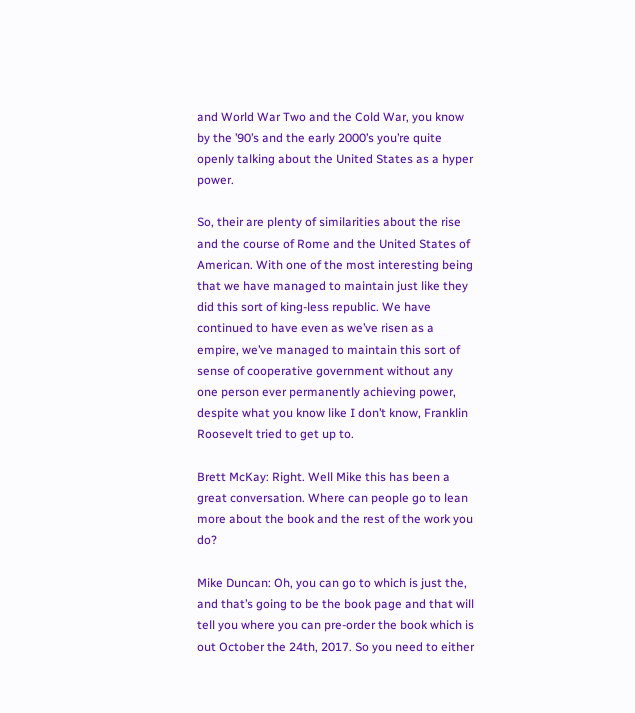and World War Two and the Cold War, you know by the ’90’s and the early 2000’s you’re quite openly talking about the United States as a hyper power.

So, their are plenty of similarities about the rise and the course of Rome and the United States of American. With one of the most interesting being that we have managed to maintain just like they did this sort of king-less republic. We have continued to have even as we’ve risen as a empire, we’ve managed to maintain this sort of sense of cooperative government without any one person ever permanently achieving power, despite what you know like I don’t know, Franklin Roosevelt tried to get up to.

Brett McKay: Right. Well Mike this has been a great conversation. Where can people go to lean more about the book and the rest of the work you do?

Mike Duncan: Oh, you can go to which is just the, and that’s going to be the book page and that will tell you where you can pre-order the book which is out October the 24th, 2017. So you need to either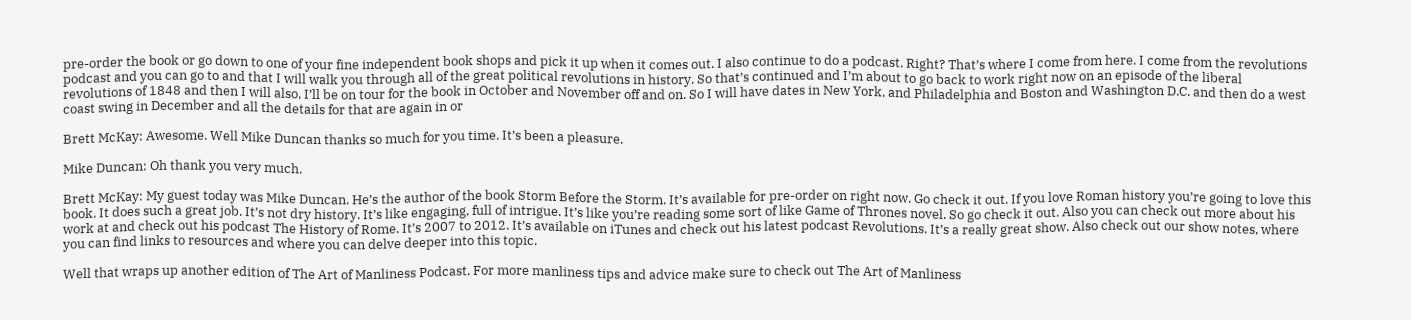pre-order the book or go down to one of your fine independent book shops and pick it up when it comes out. I also continue to do a podcast. Right? That’s where I come from here. I come from the revolutions podcast and you can go to and that I will walk you through all of the great political revolutions in history. So that’s continued and I’m about to go back to work right now on an episode of the liberal revolutions of 1848 and then I will also, I’ll be on tour for the book in October and November off and on. So I will have dates in New York, and Philadelphia and Boston and Washington D.C. and then do a west coast swing in December and all the details for that are again in or

Brett McKay: Awesome. Well Mike Duncan thanks so much for you time. It’s been a pleasure.

Mike Duncan: Oh thank you very much.

Brett McKay: My guest today was Mike Duncan. He’s the author of the book Storm Before the Storm. It’s available for pre-order on right now. Go check it out. If you love Roman history you’re going to love this book. It does such a great job. It’s not dry history. It’s like engaging, full of intrigue. It’s like you’re reading some sort of like Game of Thrones novel. So go check it out. Also you can check out more about his work at and check out his podcast The History of Rome. It’s 2007 to 2012. It’s available on iTunes and check out his latest podcast Revolutions. It’s a really great show. Also check out our show notes, where you can find links to resources and where you can delve deeper into this topic.

Well that wraps up another edition of The Art of Manliness Podcast. For more manliness tips and advice make sure to check out The Art of Manliness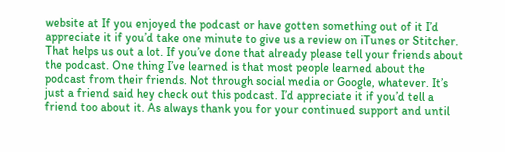website at If you enjoyed the podcast or have gotten something out of it I’d appreciate it if you’d take one minute to give us a review on iTunes or Stitcher. That helps us out a lot. If you’ve done that already please tell your friends about the podcast. One thing I’ve learned is that most people learned about the podcast from their friends. Not through social media or Google, whatever. It’s just a friend said hey check out this podcast. I’d appreciate it if you’d tell a friend too about it. As always thank you for your continued support and until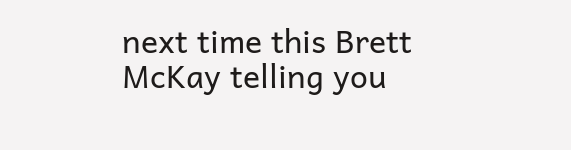next time this Brett McKay telling you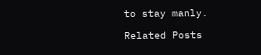to stay manly.

Related Posts